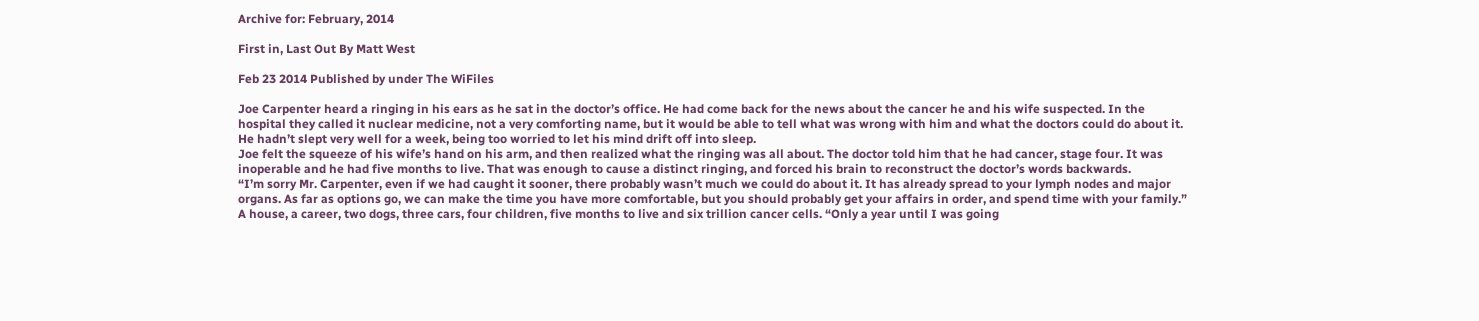Archive for: February, 2014

First in, Last Out By Matt West

Feb 23 2014 Published by under The WiFiles

Joe Carpenter heard a ringing in his ears as he sat in the doctor’s office. He had come back for the news about the cancer he and his wife suspected. In the hospital they called it nuclear medicine, not a very comforting name, but it would be able to tell what was wrong with him and what the doctors could do about it. He hadn’t slept very well for a week, being too worried to let his mind drift off into sleep.
Joe felt the squeeze of his wife’s hand on his arm, and then realized what the ringing was all about. The doctor told him that he had cancer, stage four. It was inoperable and he had five months to live. That was enough to cause a distinct ringing, and forced his brain to reconstruct the doctor’s words backwards.
“I’m sorry Mr. Carpenter, even if we had caught it sooner, there probably wasn’t much we could do about it. It has already spread to your lymph nodes and major organs. As far as options go, we can make the time you have more comfortable, but you should probably get your affairs in order, and spend time with your family.”
A house, a career, two dogs, three cars, four children, five months to live and six trillion cancer cells. “Only a year until I was going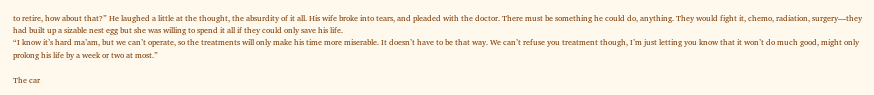to retire, how about that?” He laughed a little at the thought, the absurdity of it all. His wife broke into tears, and pleaded with the doctor. There must be something he could do, anything. They would fight it, chemo, radiation, surgery—they had built up a sizable nest egg but she was willing to spend it all if they could only save his life.
“I know it’s hard ma’am, but we can’t operate, so the treatments will only make his time more miserable. It doesn’t have to be that way. We can’t refuse you treatment though, I’m just letting you know that it won’t do much good, might only prolong his life by a week or two at most.”

The car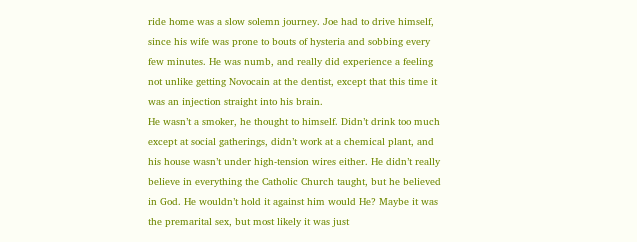ride home was a slow solemn journey. Joe had to drive himself, since his wife was prone to bouts of hysteria and sobbing every few minutes. He was numb, and really did experience a feeling not unlike getting Novocain at the dentist, except that this time it was an injection straight into his brain.
He wasn’t a smoker, he thought to himself. Didn’t drink too much except at social gatherings, didn’t work at a chemical plant, and his house wasn’t under high-tension wires either. He didn’t really believe in everything the Catholic Church taught, but he believed in God. He wouldn’t hold it against him would He? Maybe it was the premarital sex, but most likely it was just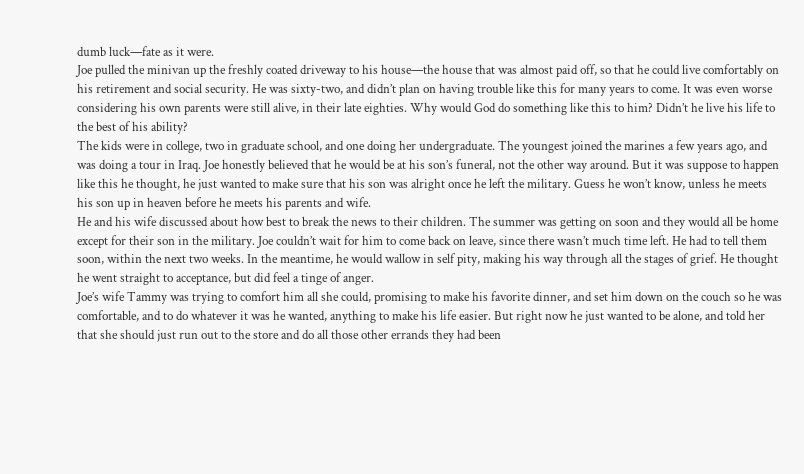dumb luck—fate as it were.
Joe pulled the minivan up the freshly coated driveway to his house—the house that was almost paid off, so that he could live comfortably on his retirement and social security. He was sixty-two, and didn’t plan on having trouble like this for many years to come. It was even worse considering his own parents were still alive, in their late eighties. Why would God do something like this to him? Didn’t he live his life to the best of his ability?
The kids were in college, two in graduate school, and one doing her undergraduate. The youngest joined the marines a few years ago, and was doing a tour in Iraq. Joe honestly believed that he would be at his son’s funeral, not the other way around. But it was suppose to happen like this he thought, he just wanted to make sure that his son was alright once he left the military. Guess he won’t know, unless he meets his son up in heaven before he meets his parents and wife.
He and his wife discussed about how best to break the news to their children. The summer was getting on soon and they would all be home except for their son in the military. Joe couldn’t wait for him to come back on leave, since there wasn’t much time left. He had to tell them soon, within the next two weeks. In the meantime, he would wallow in self pity, making his way through all the stages of grief. He thought he went straight to acceptance, but did feel a tinge of anger.
Joe’s wife Tammy was trying to comfort him all she could, promising to make his favorite dinner, and set him down on the couch so he was comfortable, and to do whatever it was he wanted, anything to make his life easier. But right now he just wanted to be alone, and told her that she should just run out to the store and do all those other errands they had been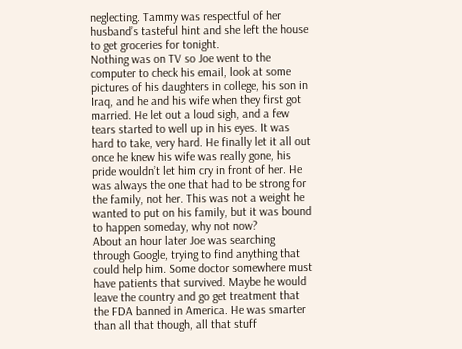neglecting. Tammy was respectful of her husband’s tasteful hint and she left the house to get groceries for tonight.
Nothing was on TV so Joe went to the computer to check his email, look at some pictures of his daughters in college, his son in Iraq, and he and his wife when they first got married. He let out a loud sigh, and a few tears started to well up in his eyes. It was hard to take, very hard. He finally let it all out once he knew his wife was really gone, his pride wouldn’t let him cry in front of her. He was always the one that had to be strong for the family, not her. This was not a weight he wanted to put on his family, but it was bound to happen someday, why not now?
About an hour later Joe was searching through Google, trying to find anything that could help him. Some doctor somewhere must have patients that survived. Maybe he would leave the country and go get treatment that the FDA banned in America. He was smarter than all that though, all that stuff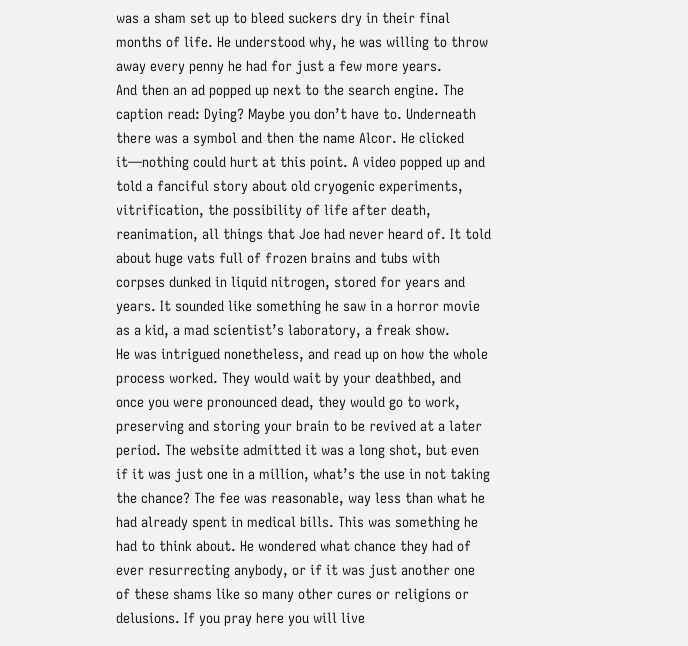was a sham set up to bleed suckers dry in their final months of life. He understood why, he was willing to throw away every penny he had for just a few more years.
And then an ad popped up next to the search engine. The caption read: Dying? Maybe you don’t have to. Underneath there was a symbol and then the name Alcor. He clicked it—nothing could hurt at this point. A video popped up and told a fanciful story about old cryogenic experiments, vitrification, the possibility of life after death, reanimation, all things that Joe had never heard of. It told about huge vats full of frozen brains and tubs with corpses dunked in liquid nitrogen, stored for years and years. It sounded like something he saw in a horror movie as a kid, a mad scientist’s laboratory, a freak show.
He was intrigued nonetheless, and read up on how the whole process worked. They would wait by your deathbed, and once you were pronounced dead, they would go to work, preserving and storing your brain to be revived at a later period. The website admitted it was a long shot, but even if it was just one in a million, what’s the use in not taking the chance? The fee was reasonable, way less than what he had already spent in medical bills. This was something he had to think about. He wondered what chance they had of ever resurrecting anybody, or if it was just another one of these shams like so many other cures or religions or delusions. If you pray here you will live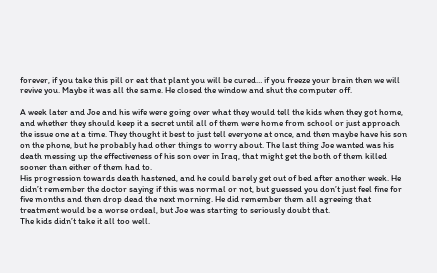forever, if you take this pill or eat that plant you will be cured… if you freeze your brain then we will revive you. Maybe it was all the same. He closed the window and shut the computer off.

A week later and Joe and his wife were going over what they would tell the kids when they got home, and whether they should keep it a secret until all of them were home from school or just approach the issue one at a time. They thought it best to just tell everyone at once, and then maybe have his son on the phone, but he probably had other things to worry about. The last thing Joe wanted was his death messing up the effectiveness of his son over in Iraq, that might get the both of them killed sooner than either of them had to.
His progression towards death hastened, and he could barely get out of bed after another week. He didn’t remember the doctor saying if this was normal or not, but guessed you don’t just feel fine for five months and then drop dead the next morning. He did remember them all agreeing that treatment would be a worse ordeal, but Joe was starting to seriously doubt that.
The kids didn’t take it all too well.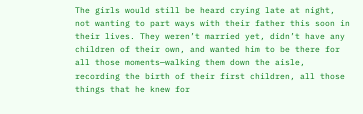The girls would still be heard crying late at night, not wanting to part ways with their father this soon in their lives. They weren’t married yet, didn’t have any children of their own, and wanted him to be there for all those moments—walking them down the aisle, recording the birth of their first children, all those things that he knew for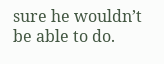sure he wouldn’t be able to do.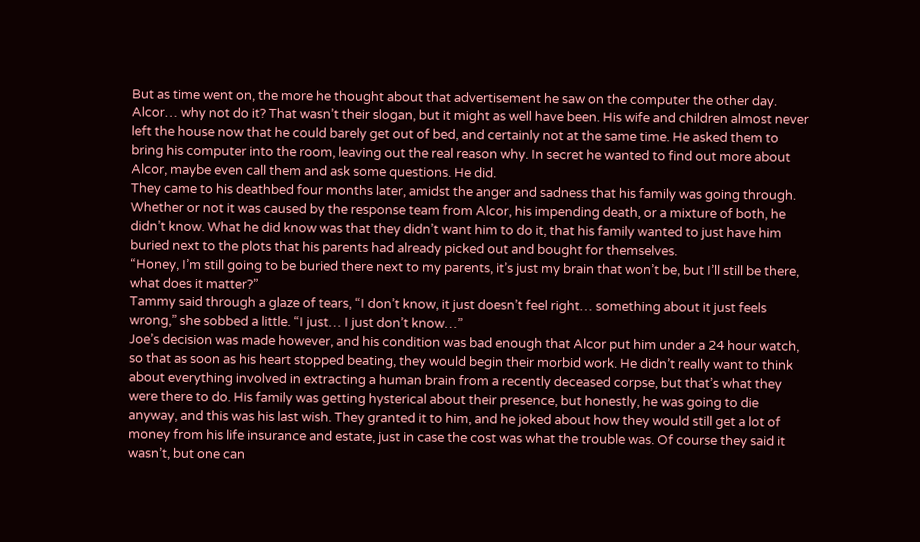But as time went on, the more he thought about that advertisement he saw on the computer the other day. Alcor… why not do it? That wasn’t their slogan, but it might as well have been. His wife and children almost never left the house now that he could barely get out of bed, and certainly not at the same time. He asked them to bring his computer into the room, leaving out the real reason why. In secret he wanted to find out more about Alcor, maybe even call them and ask some questions. He did.
They came to his deathbed four months later, amidst the anger and sadness that his family was going through. Whether or not it was caused by the response team from Alcor, his impending death, or a mixture of both, he didn’t know. What he did know was that they didn’t want him to do it, that his family wanted to just have him buried next to the plots that his parents had already picked out and bought for themselves.
“Honey, I’m still going to be buried there next to my parents, it’s just my brain that won’t be, but I’ll still be there, what does it matter?”
Tammy said through a glaze of tears, “I don’t know, it just doesn’t feel right… something about it just feels wrong,” she sobbed a little. “I just… I just don’t know…”
Joe’s decision was made however, and his condition was bad enough that Alcor put him under a 24 hour watch, so that as soon as his heart stopped beating, they would begin their morbid work. He didn’t really want to think about everything involved in extracting a human brain from a recently deceased corpse, but that’s what they were there to do. His family was getting hysterical about their presence, but honestly, he was going to die anyway, and this was his last wish. They granted it to him, and he joked about how they would still get a lot of money from his life insurance and estate, just in case the cost was what the trouble was. Of course they said it wasn’t, but one can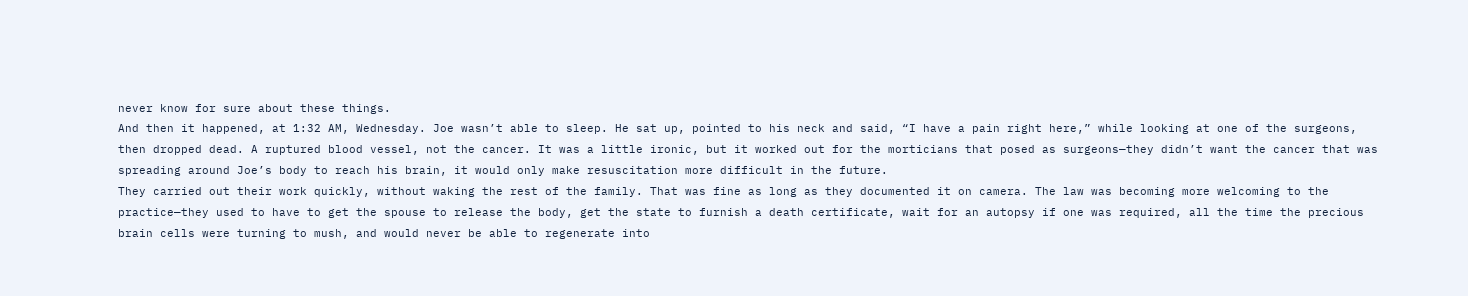never know for sure about these things.
And then it happened, at 1:32 AM, Wednesday. Joe wasn’t able to sleep. He sat up, pointed to his neck and said, “I have a pain right here,” while looking at one of the surgeons, then dropped dead. A ruptured blood vessel, not the cancer. It was a little ironic, but it worked out for the morticians that posed as surgeons—they didn’t want the cancer that was spreading around Joe’s body to reach his brain, it would only make resuscitation more difficult in the future.
They carried out their work quickly, without waking the rest of the family. That was fine as long as they documented it on camera. The law was becoming more welcoming to the practice—they used to have to get the spouse to release the body, get the state to furnish a death certificate, wait for an autopsy if one was required, all the time the precious brain cells were turning to mush, and would never be able to regenerate into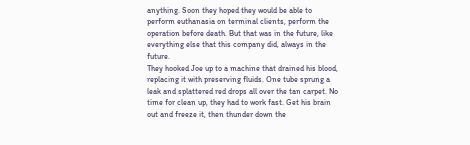anything. Soon they hoped they would be able to perform euthanasia on terminal clients, perform the operation before death. But that was in the future, like everything else that this company did, always in the future.
They hooked Joe up to a machine that drained his blood, replacing it with preserving fluids. One tube sprung a leak and splattered red drops all over the tan carpet. No time for clean up, they had to work fast. Get his brain out and freeze it, then thunder down the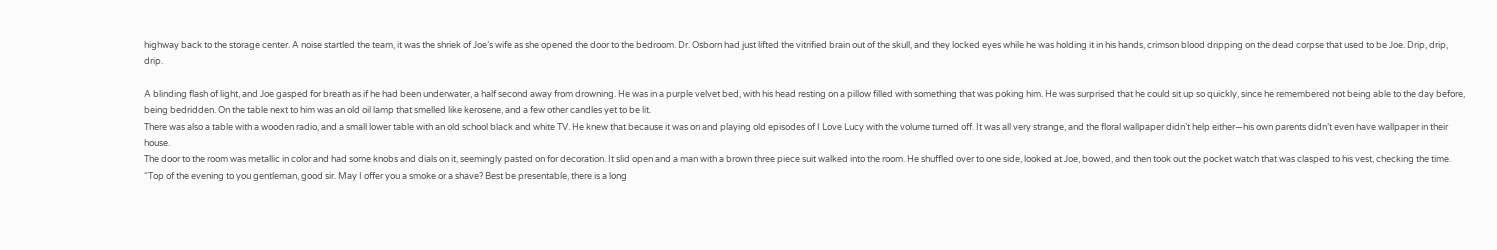highway back to the storage center. A noise startled the team, it was the shriek of Joe’s wife as she opened the door to the bedroom. Dr. Osborn had just lifted the vitrified brain out of the skull, and they locked eyes while he was holding it in his hands, crimson blood dripping on the dead corpse that used to be Joe. Drip, drip, drip.

A blinding flash of light, and Joe gasped for breath as if he had been underwater, a half second away from drowning. He was in a purple velvet bed, with his head resting on a pillow filled with something that was poking him. He was surprised that he could sit up so quickly, since he remembered not being able to the day before, being bedridden. On the table next to him was an old oil lamp that smelled like kerosene, and a few other candles yet to be lit.
There was also a table with a wooden radio, and a small lower table with an old school black and white TV. He knew that because it was on and playing old episodes of I Love Lucy with the volume turned off. It was all very strange, and the floral wallpaper didn’t help either—his own parents didn’t even have wallpaper in their house.
The door to the room was metallic in color and had some knobs and dials on it, seemingly pasted on for decoration. It slid open and a man with a brown three piece suit walked into the room. He shuffled over to one side, looked at Joe, bowed, and then took out the pocket watch that was clasped to his vest, checking the time.
“Top of the evening to you gentleman, good sir. May I offer you a smoke or a shave? Best be presentable, there is a long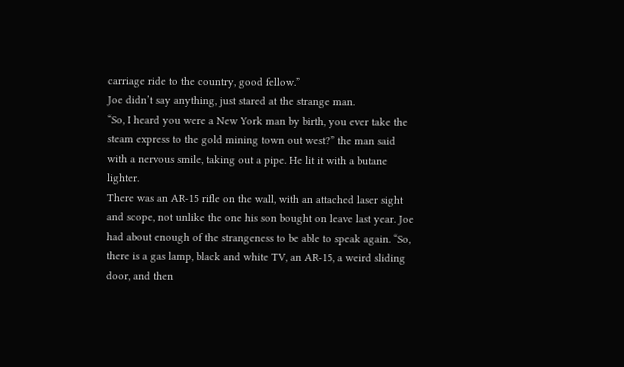carriage ride to the country, good fellow.”
Joe didn’t say anything, just stared at the strange man.
“So, I heard you were a New York man by birth, you ever take the steam express to the gold mining town out west?” the man said with a nervous smile, taking out a pipe. He lit it with a butane lighter.
There was an AR-15 rifle on the wall, with an attached laser sight and scope, not unlike the one his son bought on leave last year. Joe had about enough of the strangeness to be able to speak again. “So, there is a gas lamp, black and white TV, an AR-15, a weird sliding door, and then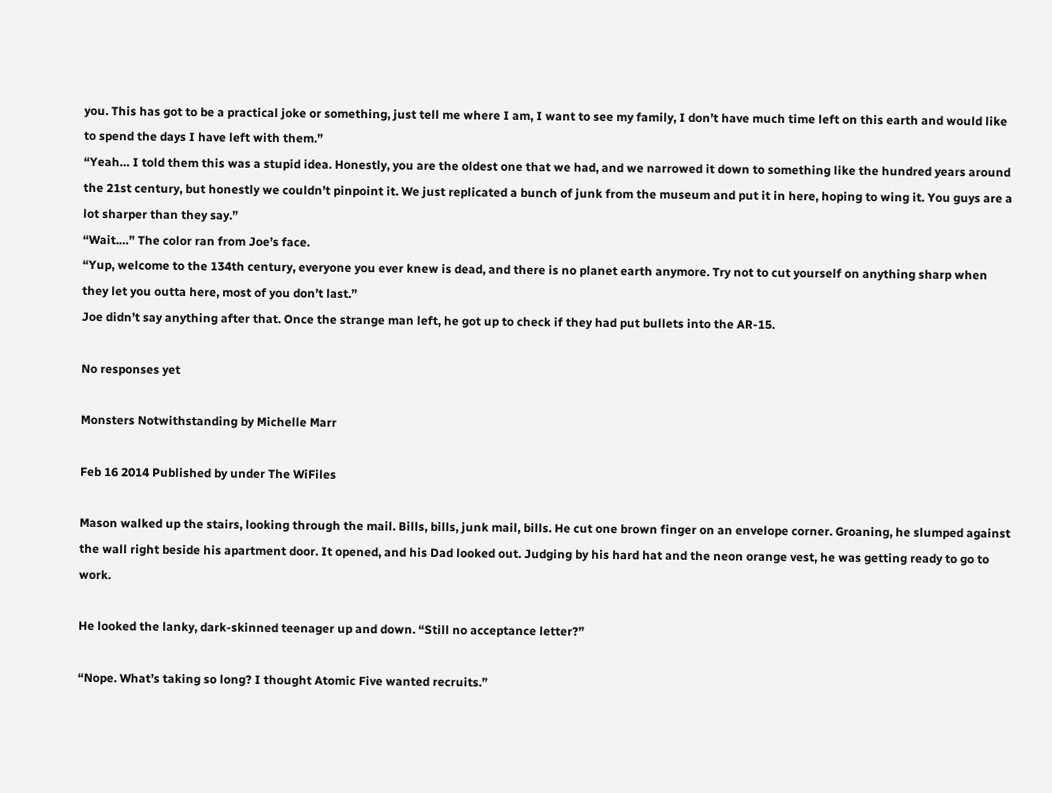you. This has got to be a practical joke or something, just tell me where I am, I want to see my family, I don’t have much time left on this earth and would like to spend the days I have left with them.”
“Yeah… I told them this was a stupid idea. Honestly, you are the oldest one that we had, and we narrowed it down to something like the hundred years around the 21st century, but honestly we couldn’t pinpoint it. We just replicated a bunch of junk from the museum and put it in here, hoping to wing it. You guys are a lot sharper than they say.”
“Wait.…” The color ran from Joe’s face.
“Yup, welcome to the 134th century, everyone you ever knew is dead, and there is no planet earth anymore. Try not to cut yourself on anything sharp when they let you outta here, most of you don’t last.”
Joe didn’t say anything after that. Once the strange man left, he got up to check if they had put bullets into the AR-15.

No responses yet

Monsters Notwithstanding by Michelle Marr

Feb 16 2014 Published by under The WiFiles

Mason walked up the stairs, looking through the mail. Bills, bills, junk mail, bills. He cut one brown finger on an envelope corner. Groaning, he slumped against the wall right beside his apartment door. It opened, and his Dad looked out. Judging by his hard hat and the neon orange vest, he was getting ready to go to work.

He looked the lanky, dark-skinned teenager up and down. “Still no acceptance letter?”

“Nope. What’s taking so long? I thought Atomic Five wanted recruits.”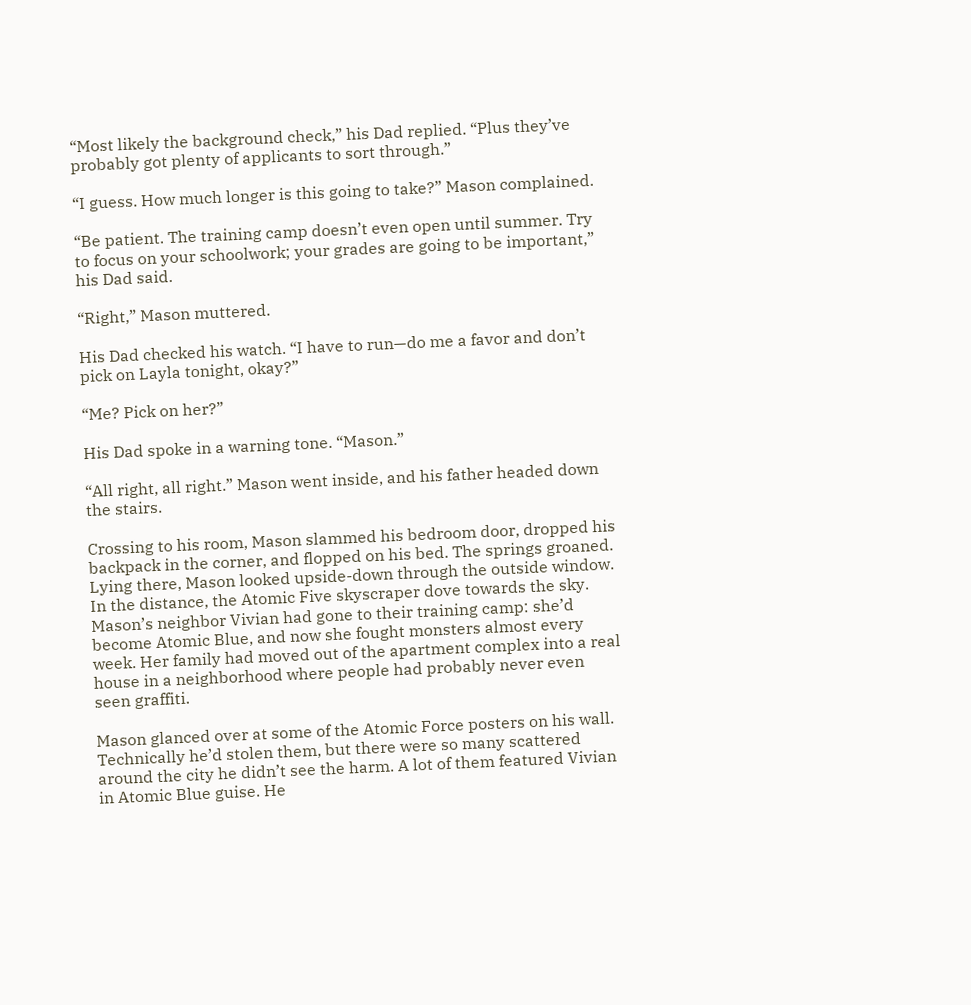“Most likely the background check,” his Dad replied. “Plus they’ve probably got plenty of applicants to sort through.”

“I guess. How much longer is this going to take?” Mason complained.

“Be patient. The training camp doesn’t even open until summer. Try to focus on your schoolwork; your grades are going to be important,” his Dad said.

“Right,” Mason muttered.

His Dad checked his watch. “I have to run—do me a favor and don’t pick on Layla tonight, okay?”

“Me? Pick on her?”

His Dad spoke in a warning tone. “Mason.”

“All right, all right.” Mason went inside, and his father headed down the stairs.

Crossing to his room, Mason slammed his bedroom door, dropped his backpack in the corner, and flopped on his bed. The springs groaned. Lying there, Mason looked upside-down through the outside window. In the distance, the Atomic Five skyscraper dove towards the sky. Mason’s neighbor Vivian had gone to their training camp: she’d become Atomic Blue, and now she fought monsters almost every week. Her family had moved out of the apartment complex into a real house in a neighborhood where people had probably never even seen graffiti.

Mason glanced over at some of the Atomic Force posters on his wall. Technically he’d stolen them, but there were so many scattered around the city he didn’t see the harm. A lot of them featured Vivian in Atomic Blue guise. He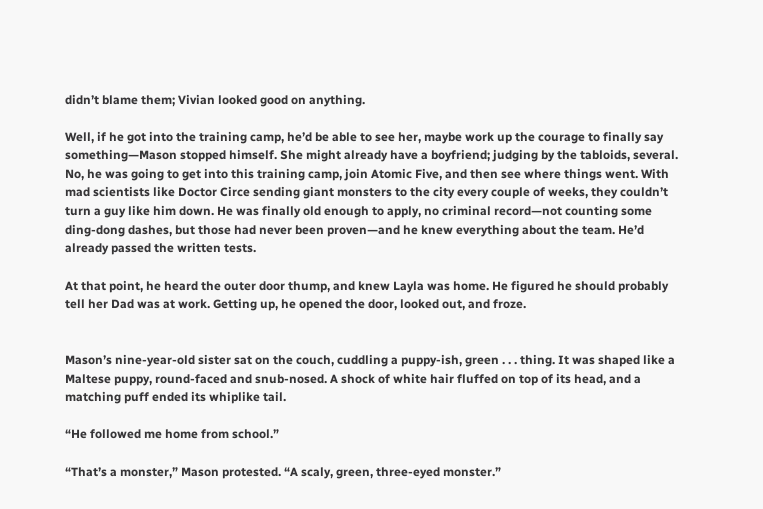didn’t blame them; Vivian looked good on anything.

Well, if he got into the training camp, he’d be able to see her, maybe work up the courage to finally say something—Mason stopped himself. She might already have a boyfriend; judging by the tabloids, several. No, he was going to get into this training camp, join Atomic Five, and then see where things went. With mad scientists like Doctor Circe sending giant monsters to the city every couple of weeks, they couldn’t turn a guy like him down. He was finally old enough to apply, no criminal record—not counting some ding-dong dashes, but those had never been proven—and he knew everything about the team. He’d already passed the written tests.

At that point, he heard the outer door thump, and knew Layla was home. He figured he should probably tell her Dad was at work. Getting up, he opened the door, looked out, and froze.


Mason’s nine-year-old sister sat on the couch, cuddling a puppy-ish, green . . . thing. It was shaped like a Maltese puppy, round-faced and snub-nosed. A shock of white hair fluffed on top of its head, and a matching puff ended its whiplike tail.

“He followed me home from school.”

“That’s a monster,” Mason protested. “A scaly, green, three-eyed monster.”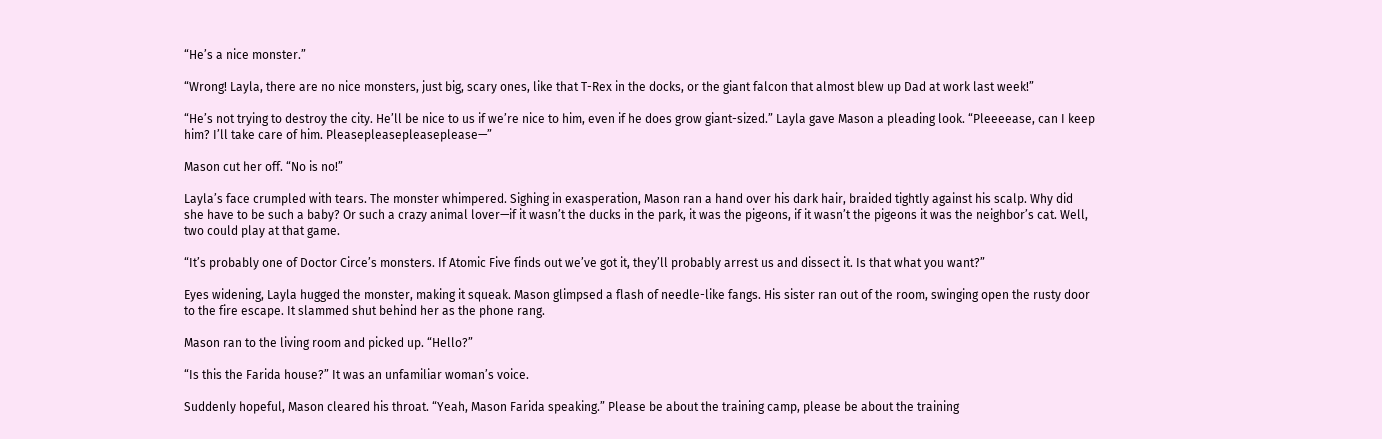“He’s a nice monster.”

“Wrong! Layla, there are no nice monsters, just big, scary ones, like that T-Rex in the docks, or the giant falcon that almost blew up Dad at work last week!”

“He’s not trying to destroy the city. He’ll be nice to us if we’re nice to him, even if he does grow giant-sized.” Layla gave Mason a pleading look. “Pleeeease, can I keep him? I’ll take care of him. Pleasepleasepleaseplease—”

Mason cut her off. “No is no!”

Layla’s face crumpled with tears. The monster whimpered. Sighing in exasperation, Mason ran a hand over his dark hair, braided tightly against his scalp. Why did she have to be such a baby? Or such a crazy animal lover—if it wasn’t the ducks in the park, it was the pigeons, if it wasn’t the pigeons it was the neighbor’s cat. Well, two could play at that game.

“It’s probably one of Doctor Circe’s monsters. If Atomic Five finds out we’ve got it, they’ll probably arrest us and dissect it. Is that what you want?”

Eyes widening, Layla hugged the monster, making it squeak. Mason glimpsed a flash of needle-like fangs. His sister ran out of the room, swinging open the rusty door to the fire escape. It slammed shut behind her as the phone rang.

Mason ran to the living room and picked up. “Hello?”

“Is this the Farida house?” It was an unfamiliar woman’s voice.

Suddenly hopeful, Mason cleared his throat. “Yeah, Mason Farida speaking.” Please be about the training camp, please be about the training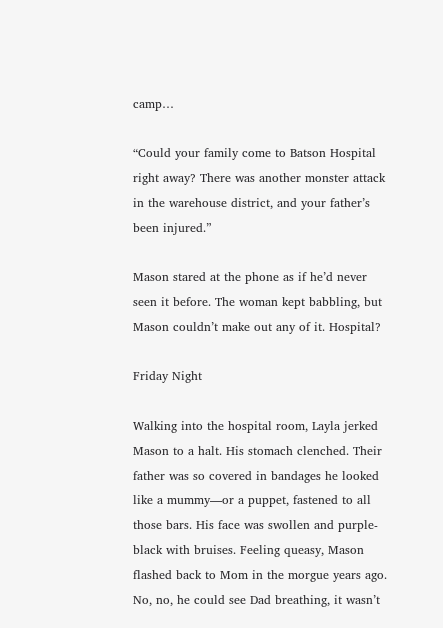camp…

“Could your family come to Batson Hospital right away? There was another monster attack in the warehouse district, and your father’s been injured.”

Mason stared at the phone as if he’d never seen it before. The woman kept babbling, but Mason couldn’t make out any of it. Hospital?

Friday Night

Walking into the hospital room, Layla jerked Mason to a halt. His stomach clenched. Their father was so covered in bandages he looked like a mummy—or a puppet, fastened to all those bars. His face was swollen and purple-black with bruises. Feeling queasy, Mason flashed back to Mom in the morgue years ago. No, no, he could see Dad breathing, it wasn’t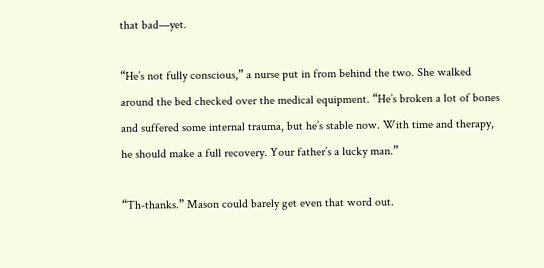that bad—yet.

“He’s not fully conscious,” a nurse put in from behind the two. She walked around the bed checked over the medical equipment. “He’s broken a lot of bones and suffered some internal trauma, but he’s stable now. With time and therapy, he should make a full recovery. Your father’s a lucky man.”

“Th-thanks.” Mason could barely get even that word out.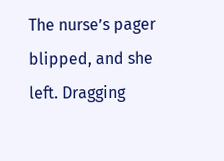The nurse’s pager blipped, and she left. Dragging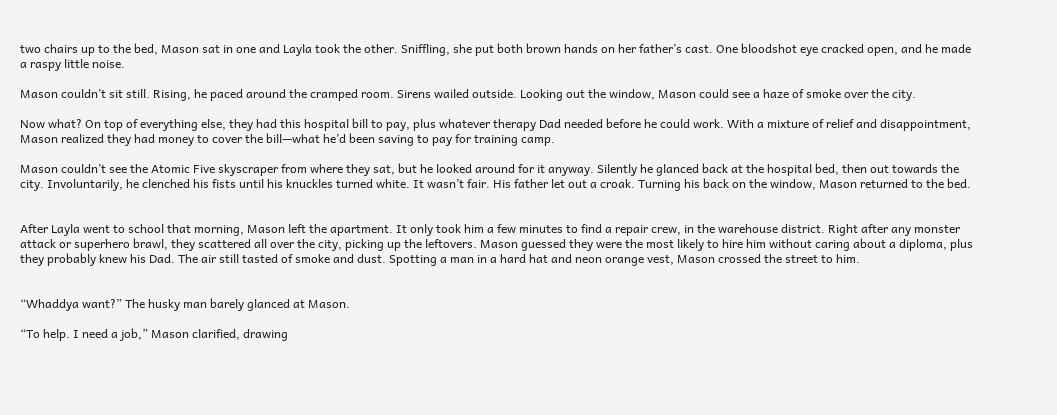two chairs up to the bed, Mason sat in one and Layla took the other. Sniffling, she put both brown hands on her father’s cast. One bloodshot eye cracked open, and he made a raspy little noise.

Mason couldn’t sit still. Rising, he paced around the cramped room. Sirens wailed outside. Looking out the window, Mason could see a haze of smoke over the city.

Now what? On top of everything else, they had this hospital bill to pay, plus whatever therapy Dad needed before he could work. With a mixture of relief and disappointment, Mason realized they had money to cover the bill—what he’d been saving to pay for training camp.

Mason couldn’t see the Atomic Five skyscraper from where they sat, but he looked around for it anyway. Silently he glanced back at the hospital bed, then out towards the city. Involuntarily, he clenched his fists until his knuckles turned white. It wasn’t fair. His father let out a croak. Turning his back on the window, Mason returned to the bed.


After Layla went to school that morning, Mason left the apartment. It only took him a few minutes to find a repair crew, in the warehouse district. Right after any monster attack or superhero brawl, they scattered all over the city, picking up the leftovers. Mason guessed they were the most likely to hire him without caring about a diploma, plus they probably knew his Dad. The air still tasted of smoke and dust. Spotting a man in a hard hat and neon orange vest, Mason crossed the street to him.


“Whaddya want?” The husky man barely glanced at Mason.

“To help. I need a job,” Mason clarified, drawing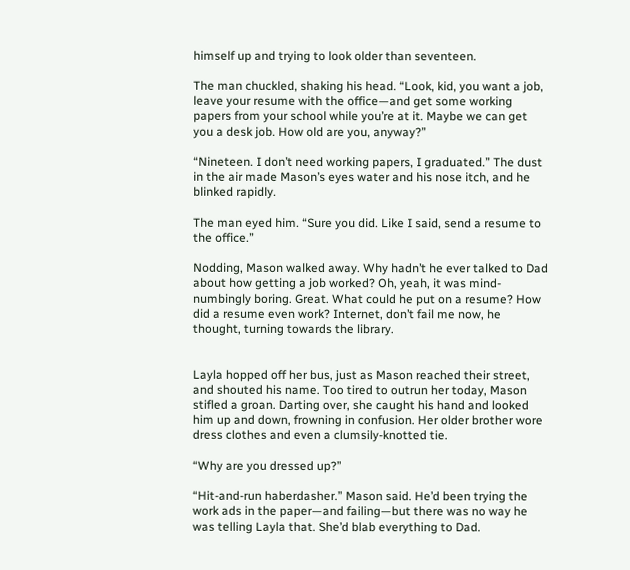himself up and trying to look older than seventeen.

The man chuckled, shaking his head. “Look, kid, you want a job, leave your resume with the office—and get some working papers from your school while you’re at it. Maybe we can get you a desk job. How old are you, anyway?”

“Nineteen. I don’t need working papers, I graduated.” The dust in the air made Mason’s eyes water and his nose itch, and he blinked rapidly.

The man eyed him. “Sure you did. Like I said, send a resume to the office.”

Nodding, Mason walked away. Why hadn’t he ever talked to Dad about how getting a job worked? Oh, yeah, it was mind-numbingly boring. Great. What could he put on a resume? How did a resume even work? Internet, don’t fail me now, he thought, turning towards the library.


Layla hopped off her bus, just as Mason reached their street, and shouted his name. Too tired to outrun her today, Mason stifled a groan. Darting over, she caught his hand and looked him up and down, frowning in confusion. Her older brother wore dress clothes and even a clumsily-knotted tie.

“Why are you dressed up?”

“Hit-and-run haberdasher.” Mason said. He’d been trying the work ads in the paper—and failing—but there was no way he was telling Layla that. She’d blab everything to Dad.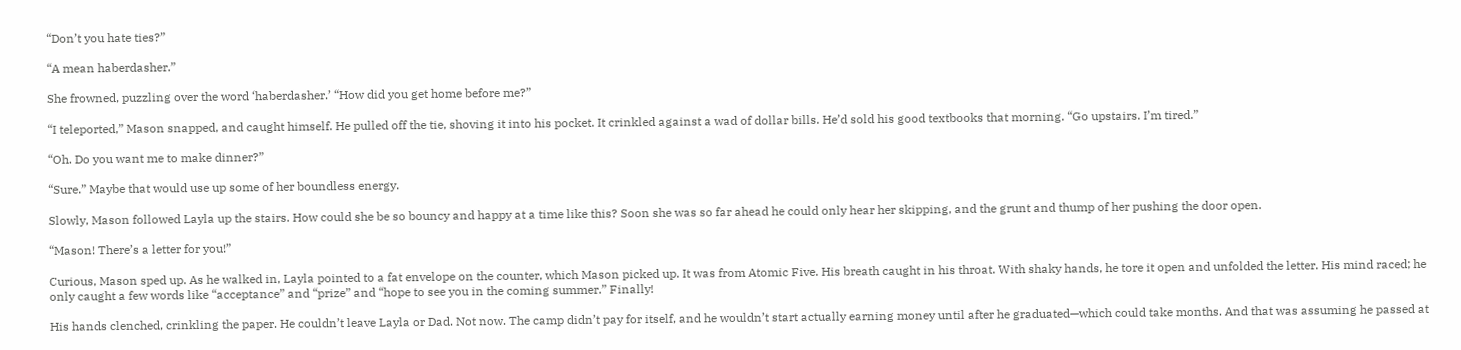“Don’t you hate ties?”

“A mean haberdasher.”

She frowned, puzzling over the word ‘haberdasher.’ “How did you get home before me?”

“I teleported,” Mason snapped, and caught himself. He pulled off the tie, shoving it into his pocket. It crinkled against a wad of dollar bills. He’d sold his good textbooks that morning. “Go upstairs. I’m tired.”

“Oh. Do you want me to make dinner?”

“Sure.” Maybe that would use up some of her boundless energy.

Slowly, Mason followed Layla up the stairs. How could she be so bouncy and happy at a time like this? Soon she was so far ahead he could only hear her skipping, and the grunt and thump of her pushing the door open.

“Mason! There’s a letter for you!”

Curious, Mason sped up. As he walked in, Layla pointed to a fat envelope on the counter, which Mason picked up. It was from Atomic Five. His breath caught in his throat. With shaky hands, he tore it open and unfolded the letter. His mind raced; he only caught a few words like “acceptance” and “prize” and “hope to see you in the coming summer.” Finally!

His hands clenched, crinkling the paper. He couldn’t leave Layla or Dad. Not now. The camp didn’t pay for itself, and he wouldn’t start actually earning money until after he graduated—which could take months. And that was assuming he passed at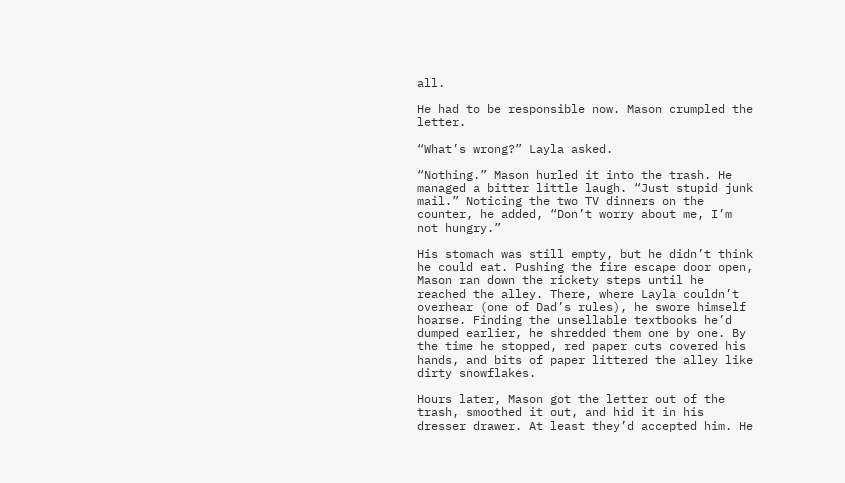all.

He had to be responsible now. Mason crumpled the letter.

“What’s wrong?” Layla asked.

“Nothing.” Mason hurled it into the trash. He managed a bitter little laugh. “Just stupid junk mail.” Noticing the two TV dinners on the counter, he added, “Don’t worry about me, I’m not hungry.”

His stomach was still empty, but he didn’t think he could eat. Pushing the fire escape door open, Mason ran down the rickety steps until he reached the alley. There, where Layla couldn’t overhear (one of Dad’s rules), he swore himself hoarse. Finding the unsellable textbooks he’d dumped earlier, he shredded them one by one. By the time he stopped, red paper cuts covered his hands, and bits of paper littered the alley like dirty snowflakes.

Hours later, Mason got the letter out of the trash, smoothed it out, and hid it in his dresser drawer. At least they’d accepted him. He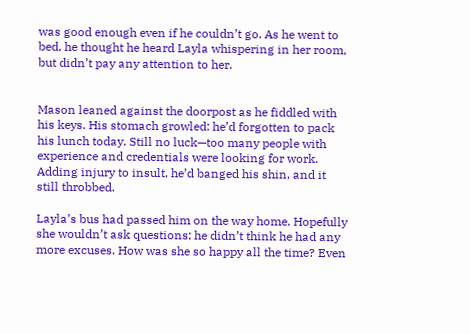was good enough even if he couldn’t go. As he went to bed, he thought he heard Layla whispering in her room, but didn’t pay any attention to her.


Mason leaned against the doorpost as he fiddled with his keys. His stomach growled: he’d forgotten to pack his lunch today. Still no luck—too many people with experience and credentials were looking for work. Adding injury to insult, he’d banged his shin, and it still throbbed.

Layla’s bus had passed him on the way home. Hopefully she wouldn’t ask questions; he didn’t think he had any more excuses. How was she so happy all the time? Even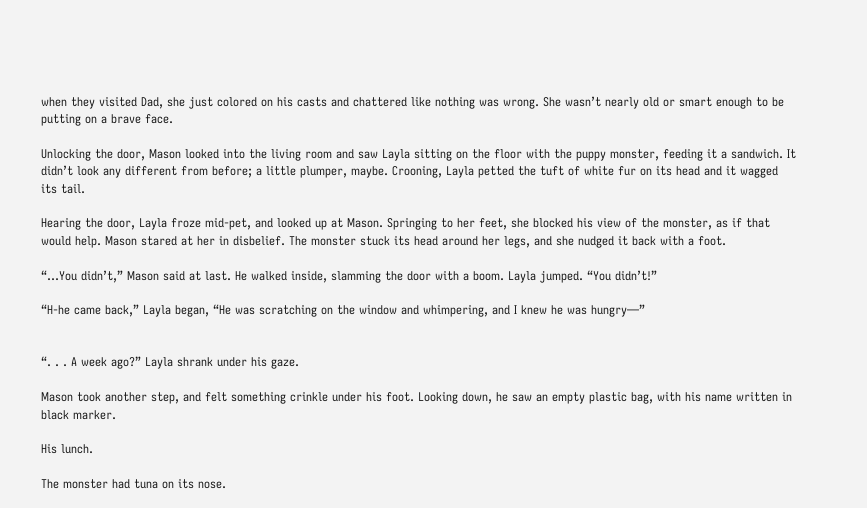when they visited Dad, she just colored on his casts and chattered like nothing was wrong. She wasn’t nearly old or smart enough to be putting on a brave face.

Unlocking the door, Mason looked into the living room and saw Layla sitting on the floor with the puppy monster, feeding it a sandwich. It didn’t look any different from before; a little plumper, maybe. Crooning, Layla petted the tuft of white fur on its head and it wagged its tail.

Hearing the door, Layla froze mid-pet, and looked up at Mason. Springing to her feet, she blocked his view of the monster, as if that would help. Mason stared at her in disbelief. The monster stuck its head around her legs, and she nudged it back with a foot.

“…You didn’t,” Mason said at last. He walked inside, slamming the door with a boom. Layla jumped. “You didn’t!”

“H-he came back,” Layla began, “He was scratching on the window and whimpering, and I knew he was hungry—”


“. . . A week ago?” Layla shrank under his gaze.

Mason took another step, and felt something crinkle under his foot. Looking down, he saw an empty plastic bag, with his name written in black marker.

His lunch.

The monster had tuna on its nose.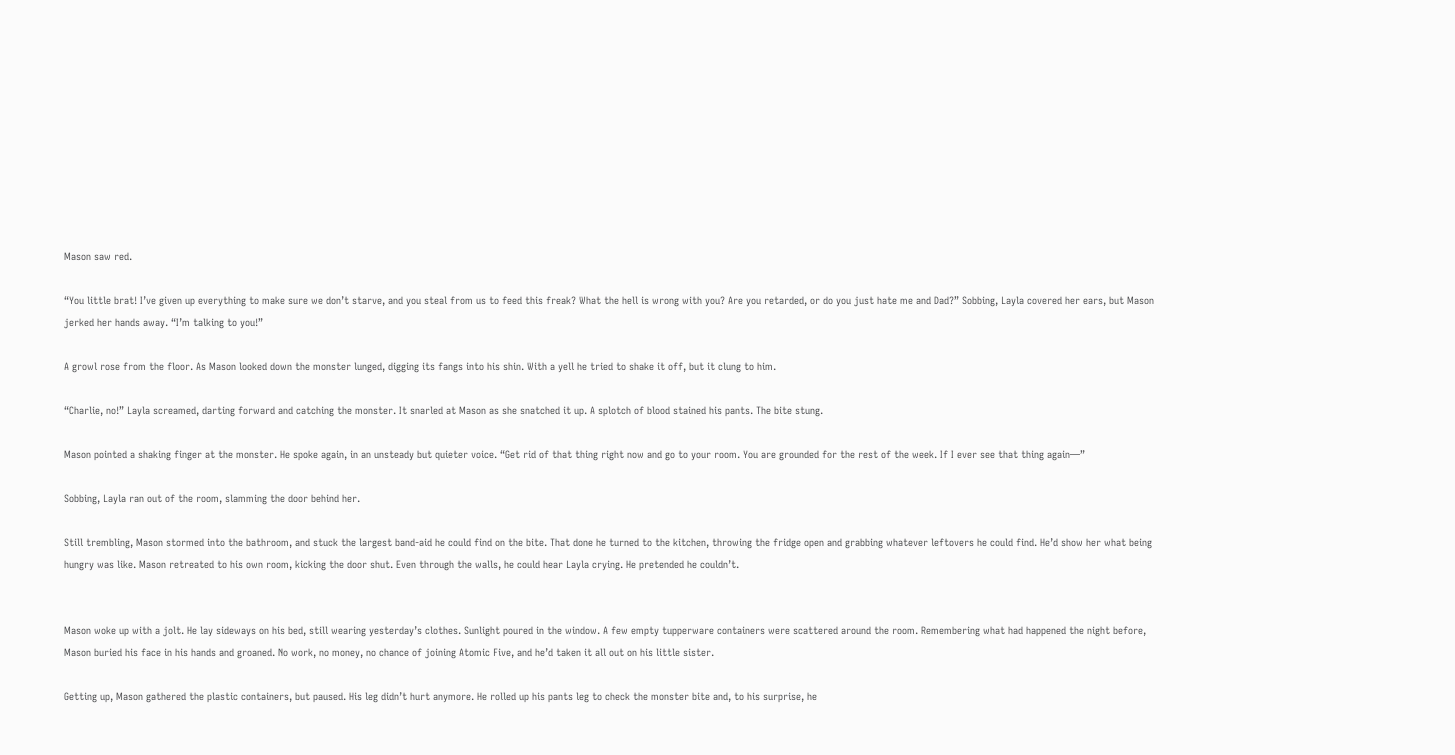Mason saw red.

“You little brat! I’ve given up everything to make sure we don’t starve, and you steal from us to feed this freak? What the hell is wrong with you? Are you retarded, or do you just hate me and Dad?” Sobbing, Layla covered her ears, but Mason jerked her hands away. “I’m talking to you!”

A growl rose from the floor. As Mason looked down the monster lunged, digging its fangs into his shin. With a yell he tried to shake it off, but it clung to him.

“Charlie, no!” Layla screamed, darting forward and catching the monster. It snarled at Mason as she snatched it up. A splotch of blood stained his pants. The bite stung.

Mason pointed a shaking finger at the monster. He spoke again, in an unsteady but quieter voice. “Get rid of that thing right now and go to your room. You are grounded for the rest of the week. If I ever see that thing again—”

Sobbing, Layla ran out of the room, slamming the door behind her.

Still trembling, Mason stormed into the bathroom, and stuck the largest band-aid he could find on the bite. That done he turned to the kitchen, throwing the fridge open and grabbing whatever leftovers he could find. He’d show her what being hungry was like. Mason retreated to his own room, kicking the door shut. Even through the walls, he could hear Layla crying. He pretended he couldn’t.


Mason woke up with a jolt. He lay sideways on his bed, still wearing yesterday’s clothes. Sunlight poured in the window. A few empty tupperware containers were scattered around the room. Remembering what had happened the night before, Mason buried his face in his hands and groaned. No work, no money, no chance of joining Atomic Five, and he’d taken it all out on his little sister.

Getting up, Mason gathered the plastic containers, but paused. His leg didn’t hurt anymore. He rolled up his pants leg to check the monster bite and, to his surprise, he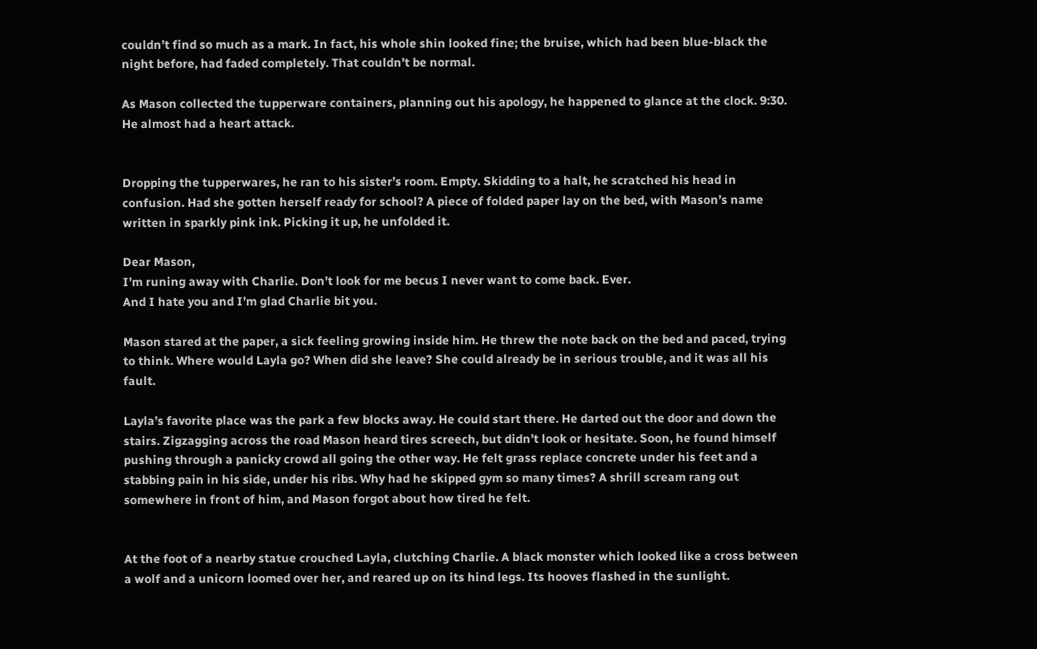couldn’t find so much as a mark. In fact, his whole shin looked fine; the bruise, which had been blue-black the night before, had faded completely. That couldn’t be normal.

As Mason collected the tupperware containers, planning out his apology, he happened to glance at the clock. 9:30. He almost had a heart attack.


Dropping the tupperwares, he ran to his sister’s room. Empty. Skidding to a halt, he scratched his head in confusion. Had she gotten herself ready for school? A piece of folded paper lay on the bed, with Mason’s name written in sparkly pink ink. Picking it up, he unfolded it.

Dear Mason,
I’m runing away with Charlie. Don’t look for me becus I never want to come back. Ever.
And I hate you and I’m glad Charlie bit you.

Mason stared at the paper, a sick feeling growing inside him. He threw the note back on the bed and paced, trying to think. Where would Layla go? When did she leave? She could already be in serious trouble, and it was all his fault.

Layla’s favorite place was the park a few blocks away. He could start there. He darted out the door and down the stairs. Zigzagging across the road Mason heard tires screech, but didn’t look or hesitate. Soon, he found himself pushing through a panicky crowd all going the other way. He felt grass replace concrete under his feet and a stabbing pain in his side, under his ribs. Why had he skipped gym so many times? A shrill scream rang out somewhere in front of him, and Mason forgot about how tired he felt.


At the foot of a nearby statue crouched Layla, clutching Charlie. A black monster which looked like a cross between a wolf and a unicorn loomed over her, and reared up on its hind legs. Its hooves flashed in the sunlight.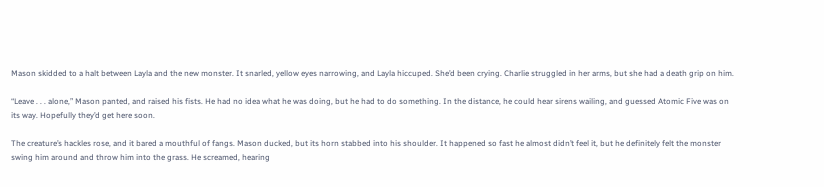Mason skidded to a halt between Layla and the new monster. It snarled, yellow eyes narrowing, and Layla hiccuped. She’d been crying. Charlie struggled in her arms, but she had a death grip on him.

“Leave . . . alone,” Mason panted, and raised his fists. He had no idea what he was doing, but he had to do something. In the distance, he could hear sirens wailing, and guessed Atomic Five was on its way. Hopefully they’d get here soon.

The creature’s hackles rose, and it bared a mouthful of fangs. Mason ducked, but its horn stabbed into his shoulder. It happened so fast he almost didn’t feel it, but he definitely felt the monster swing him around and throw him into the grass. He screamed, hearing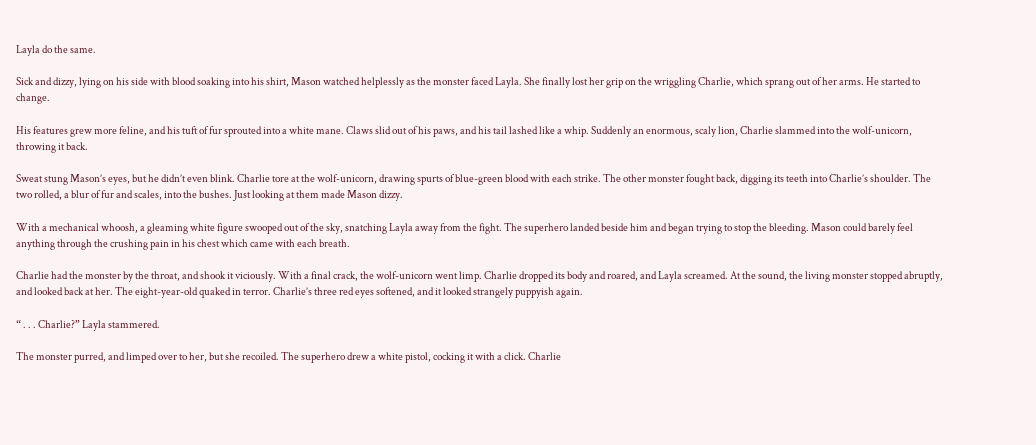Layla do the same.

Sick and dizzy, lying on his side with blood soaking into his shirt, Mason watched helplessly as the monster faced Layla. She finally lost her grip on the wriggling Charlie, which sprang out of her arms. He started to change.

His features grew more feline, and his tuft of fur sprouted into a white mane. Claws slid out of his paws, and his tail lashed like a whip. Suddenly an enormous, scaly lion, Charlie slammed into the wolf-unicorn, throwing it back.

Sweat stung Mason’s eyes, but he didn’t even blink. Charlie tore at the wolf-unicorn, drawing spurts of blue-green blood with each strike. The other monster fought back, digging its teeth into Charlie’s shoulder. The two rolled, a blur of fur and scales, into the bushes. Just looking at them made Mason dizzy.

With a mechanical whoosh, a gleaming white figure swooped out of the sky, snatching Layla away from the fight. The superhero landed beside him and began trying to stop the bleeding. Mason could barely feel anything through the crushing pain in his chest which came with each breath.

Charlie had the monster by the throat, and shook it viciously. With a final crack, the wolf-unicorn went limp. Charlie dropped its body and roared, and Layla screamed. At the sound, the living monster stopped abruptly, and looked back at her. The eight-year-old quaked in terror. Charlie’s three red eyes softened, and it looked strangely puppyish again.

“ . . . Charlie?” Layla stammered.

The monster purred, and limped over to her, but she recoiled. The superhero drew a white pistol, cocking it with a click. Charlie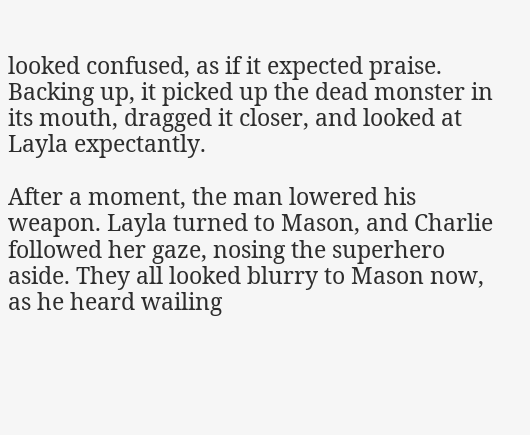looked confused, as if it expected praise. Backing up, it picked up the dead monster in its mouth, dragged it closer, and looked at Layla expectantly.

After a moment, the man lowered his weapon. Layla turned to Mason, and Charlie followed her gaze, nosing the superhero aside. They all looked blurry to Mason now, as he heard wailing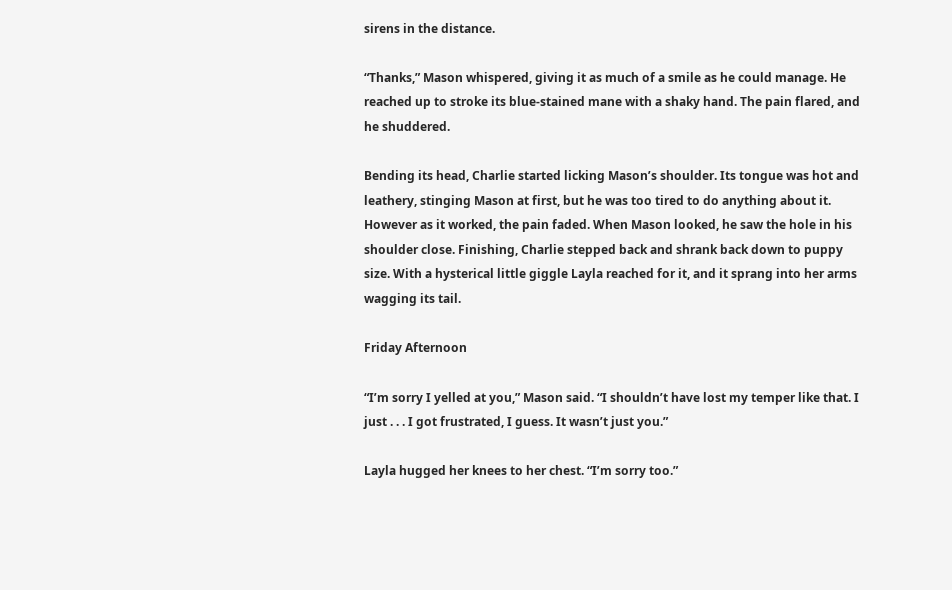sirens in the distance.

“Thanks,” Mason whispered, giving it as much of a smile as he could manage. He reached up to stroke its blue-stained mane with a shaky hand. The pain flared, and he shuddered.

Bending its head, Charlie started licking Mason’s shoulder. Its tongue was hot and leathery, stinging Mason at first, but he was too tired to do anything about it. However as it worked, the pain faded. When Mason looked, he saw the hole in his shoulder close. Finishing, Charlie stepped back and shrank back down to puppy size. With a hysterical little giggle Layla reached for it, and it sprang into her arms wagging its tail.

Friday Afternoon

“I’m sorry I yelled at you,” Mason said. “I shouldn’t have lost my temper like that. I just . . . I got frustrated, I guess. It wasn’t just you.”

Layla hugged her knees to her chest. “I’m sorry too.”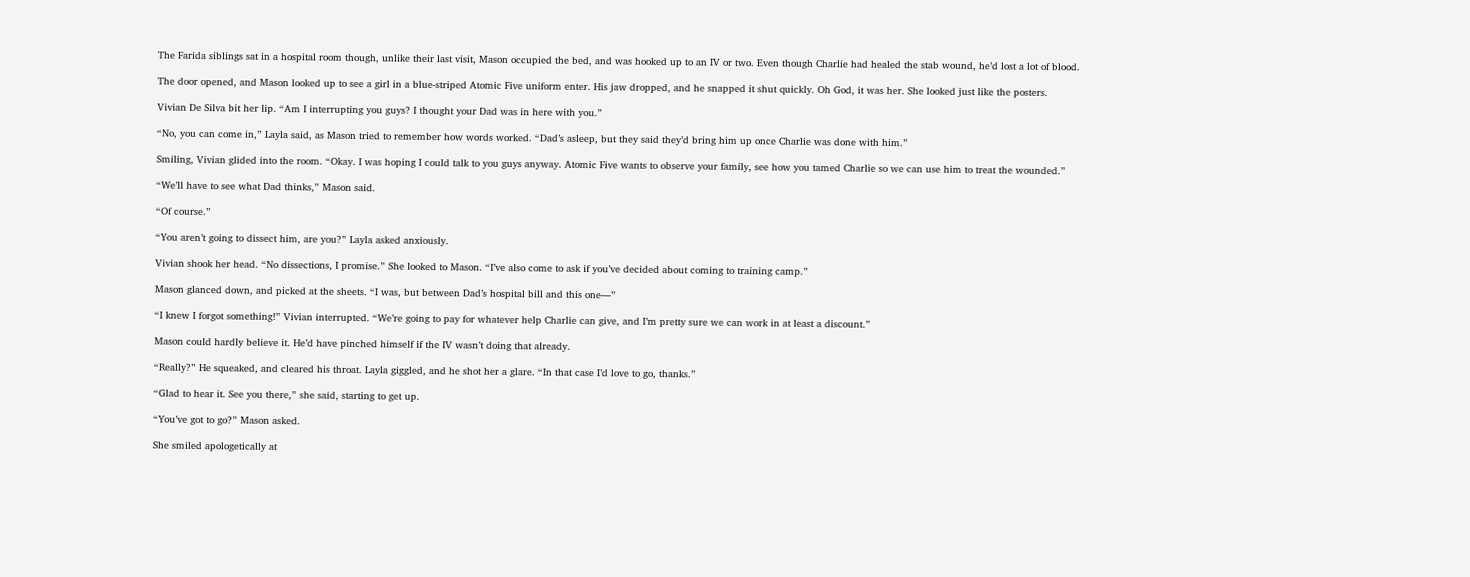The Farida siblings sat in a hospital room though, unlike their last visit, Mason occupied the bed, and was hooked up to an IV or two. Even though Charlie had healed the stab wound, he’d lost a lot of blood.

The door opened, and Mason looked up to see a girl in a blue-striped Atomic Five uniform enter. His jaw dropped, and he snapped it shut quickly. Oh God, it was her. She looked just like the posters.

Vivian De Silva bit her lip. “Am I interrupting you guys? I thought your Dad was in here with you.”

“No, you can come in,” Layla said, as Mason tried to remember how words worked. “Dad’s asleep, but they said they’d bring him up once Charlie was done with him.”

Smiling, Vivian glided into the room. “Okay. I was hoping I could talk to you guys anyway. Atomic Five wants to observe your family, see how you tamed Charlie so we can use him to treat the wounded.”

“We’ll have to see what Dad thinks,” Mason said.

“Of course.”

“You aren’t going to dissect him, are you?” Layla asked anxiously.

Vivian shook her head. “No dissections, I promise.” She looked to Mason. “I’ve also come to ask if you’ve decided about coming to training camp.”

Mason glanced down, and picked at the sheets. “I was, but between Dad’s hospital bill and this one—”

“I knew I forgot something!” Vivian interrupted. “We’re going to pay for whatever help Charlie can give, and I’m pretty sure we can work in at least a discount.”

Mason could hardly believe it. He’d have pinched himself if the IV wasn’t doing that already.

“Really?” He squeaked, and cleared his throat. Layla giggled, and he shot her a glare. “In that case I’d love to go, thanks.”

“Glad to hear it. See you there,” she said, starting to get up.

“You’ve got to go?” Mason asked.

She smiled apologetically at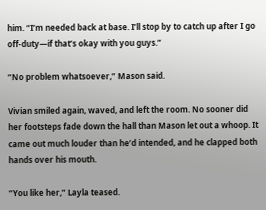him. “I’m needed back at base. I’ll stop by to catch up after I go off-duty—if that’s okay with you guys.”

“No problem whatsoever,” Mason said.

Vivian smiled again, waved, and left the room. No sooner did her footsteps fade down the hall than Mason let out a whoop. It came out much louder than he’d intended, and he clapped both hands over his mouth.

“You like her,” Layla teased.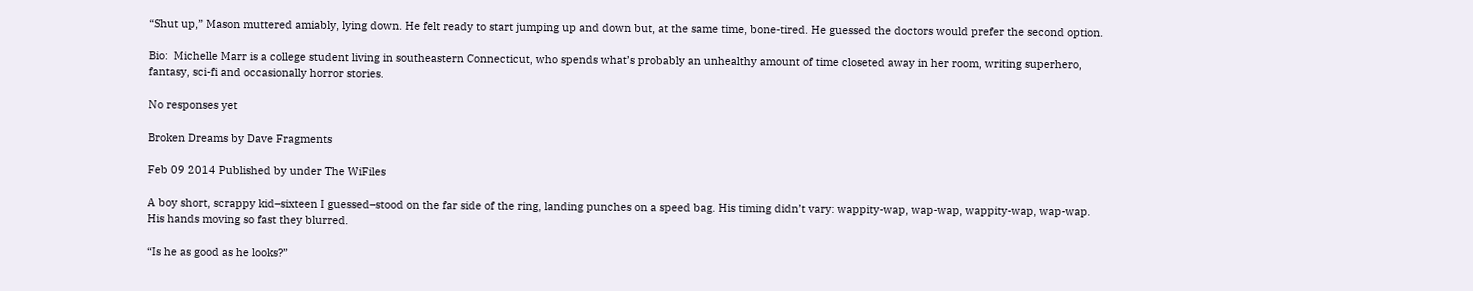“Shut up,” Mason muttered amiably, lying down. He felt ready to start jumping up and down but, at the same time, bone-tired. He guessed the doctors would prefer the second option.

Bio:  Michelle Marr is a college student living in southeastern Connecticut, who spends what’s probably an unhealthy amount of time closeted away in her room, writing superhero, fantasy, sci-fi and occasionally horror stories.

No responses yet

Broken Dreams by Dave Fragments

Feb 09 2014 Published by under The WiFiles

A boy short, scrappy kid–sixteen I guessed–stood on the far side of the ring, landing punches on a speed bag. His timing didn’t vary: wappity-wap, wap-wap, wappity-wap, wap-wap. His hands moving so fast they blurred.

“Is he as good as he looks?”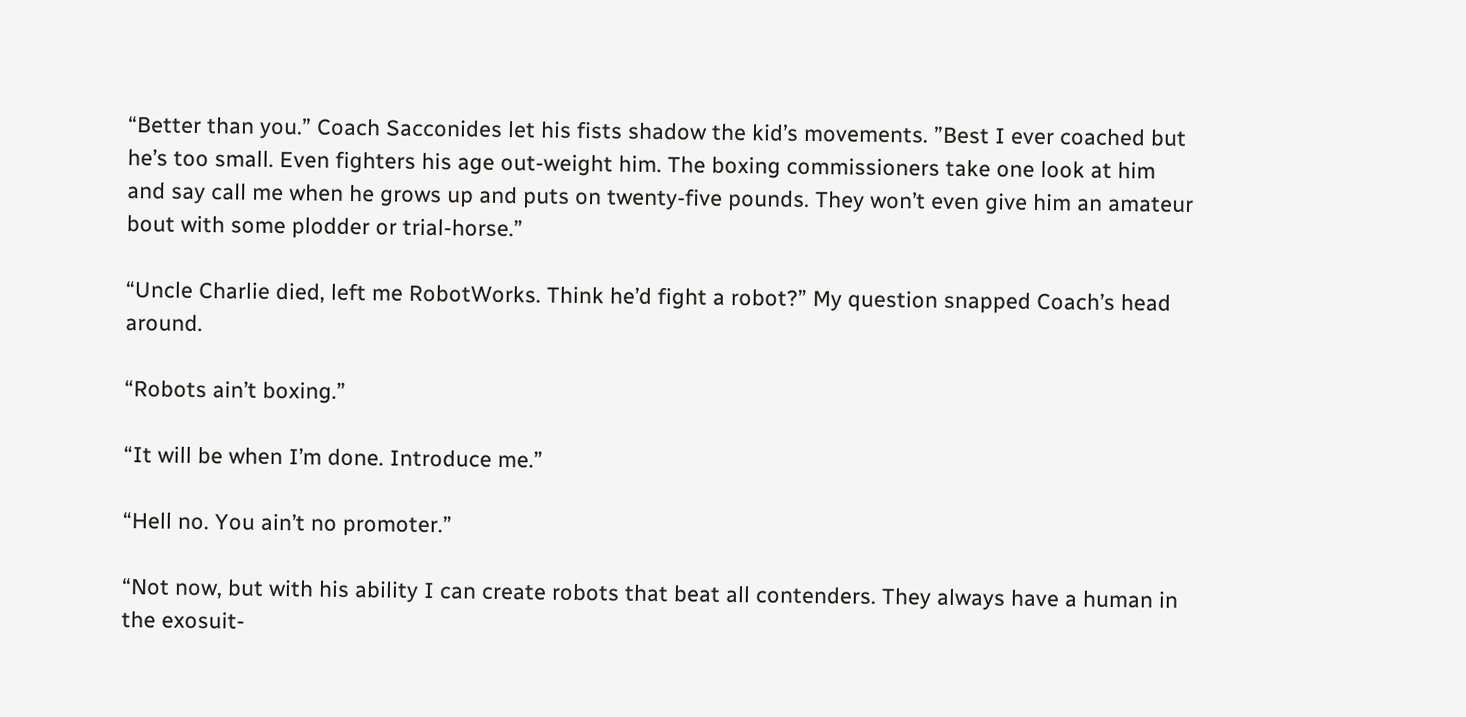“Better than you.” Coach Sacconides let his fists shadow the kid’s movements. ”Best I ever coached but he’s too small. Even fighters his age out-weight him. The boxing commissioners take one look at him and say call me when he grows up and puts on twenty-five pounds. They won’t even give him an amateur bout with some plodder or trial-horse.”

“Uncle Charlie died, left me RobotWorks. Think he’d fight a robot?” My question snapped Coach’s head around.

“Robots ain’t boxing.”

“It will be when I’m done. Introduce me.”

“Hell no. You ain’t no promoter.”

“Not now, but with his ability I can create robots that beat all contenders. They always have a human in the exosuit-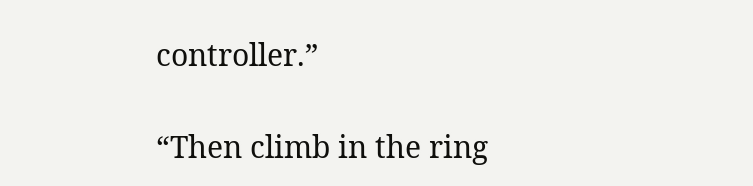controller.”

“Then climb in the ring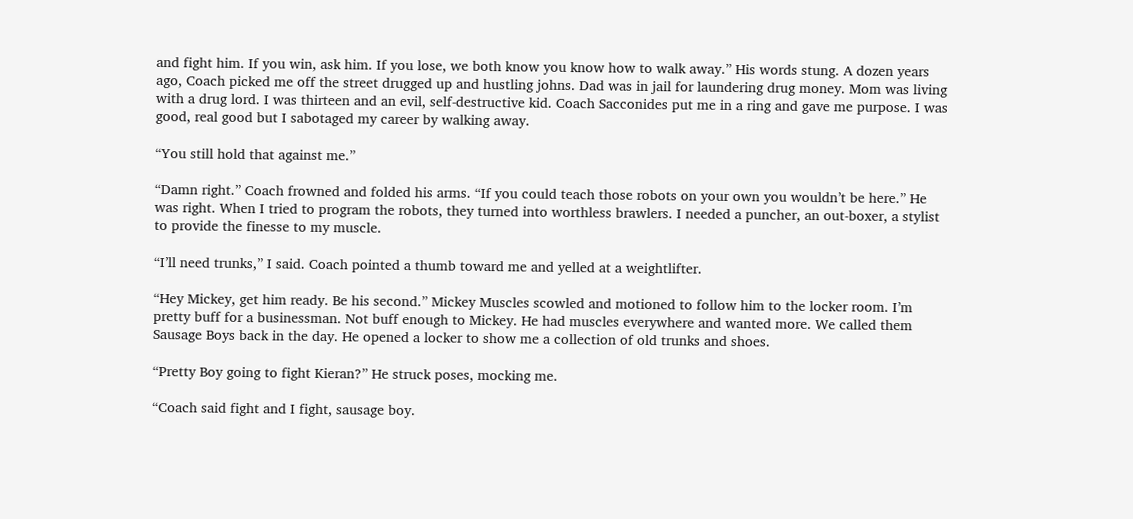and fight him. If you win, ask him. If you lose, we both know you know how to walk away.” His words stung. A dozen years ago, Coach picked me off the street drugged up and hustling johns. Dad was in jail for laundering drug money. Mom was living with a drug lord. I was thirteen and an evil, self-destructive kid. Coach Sacconides put me in a ring and gave me purpose. I was good, real good but I sabotaged my career by walking away.

“You still hold that against me.”

“Damn right.” Coach frowned and folded his arms. “If you could teach those robots on your own you wouldn’t be here.” He was right. When I tried to program the robots, they turned into worthless brawlers. I needed a puncher, an out-boxer, a stylist to provide the finesse to my muscle.

“I’ll need trunks,” I said. Coach pointed a thumb toward me and yelled at a weightlifter.

“Hey Mickey, get him ready. Be his second.” Mickey Muscles scowled and motioned to follow him to the locker room. I’m pretty buff for a businessman. Not buff enough to Mickey. He had muscles everywhere and wanted more. We called them Sausage Boys back in the day. He opened a locker to show me a collection of old trunks and shoes.

“Pretty Boy going to fight Kieran?” He struck poses, mocking me.

“Coach said fight and I fight, sausage boy.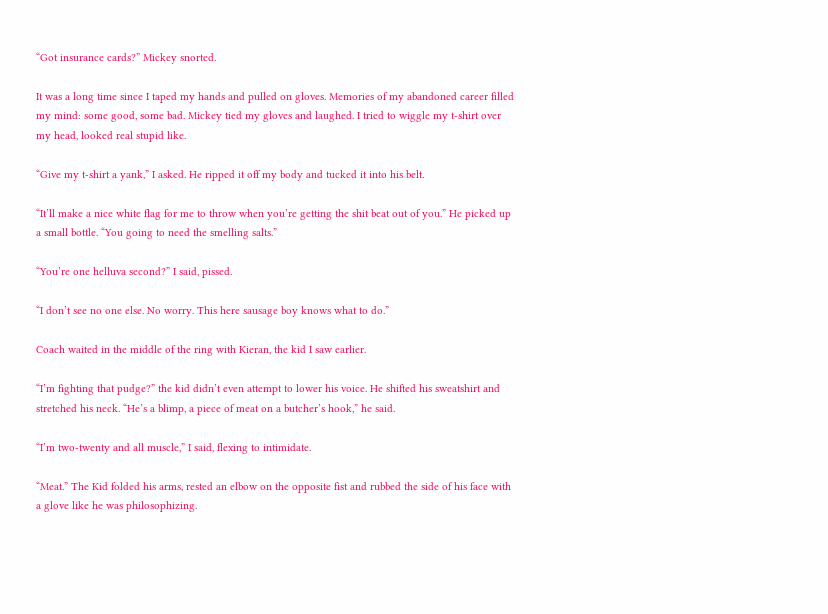“Got insurance cards?” Mickey snorted.

It was a long time since I taped my hands and pulled on gloves. Memories of my abandoned career filled my mind: some good, some bad. Mickey tied my gloves and laughed. I tried to wiggle my t-shirt over my head, looked real stupid like.

“Give my t-shirt a yank,” I asked. He ripped it off my body and tucked it into his belt.

“It’ll make a nice white flag for me to throw when you’re getting the shit beat out of you.” He picked up a small bottle. “You going to need the smelling salts.”

“You’re one helluva second?” I said, pissed.

“I don’t see no one else. No worry. This here sausage boy knows what to do.”

Coach waited in the middle of the ring with Kieran, the kid I saw earlier.

“I’m fighting that pudge?” the kid didn’t even attempt to lower his voice. He shifted his sweatshirt and stretched his neck. “He’s a blimp, a piece of meat on a butcher’s hook,” he said.

“I’m two-twenty and all muscle,” I said, flexing to intimidate.

“Meat.” The Kid folded his arms, rested an elbow on the opposite fist and rubbed the side of his face with a glove like he was philosophizing.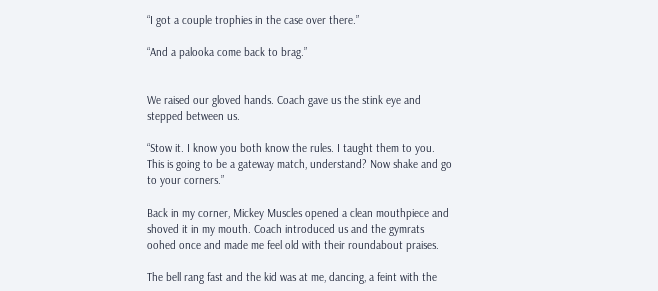“I got a couple trophies in the case over there.”

“And a palooka come back to brag.”


We raised our gloved hands. Coach gave us the stink eye and stepped between us.

“Stow it. I know you both know the rules. I taught them to you. This is going to be a gateway match, understand? Now shake and go to your corners.”

Back in my corner, Mickey Muscles opened a clean mouthpiece and shoved it in my mouth. Coach introduced us and the gymrats oohed once and made me feel old with their roundabout praises.

The bell rang fast and the kid was at me, dancing, a feint with the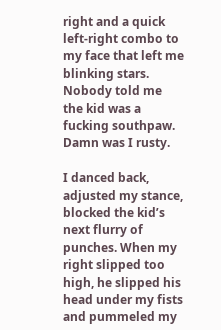right and a quick left-right combo to my face that left me blinking stars. Nobody told me the kid was a fucking southpaw. Damn was I rusty.

I danced back, adjusted my stance, blocked the kid’s next flurry of punches. When my right slipped too high, he slipped his head under my fists and pummeled my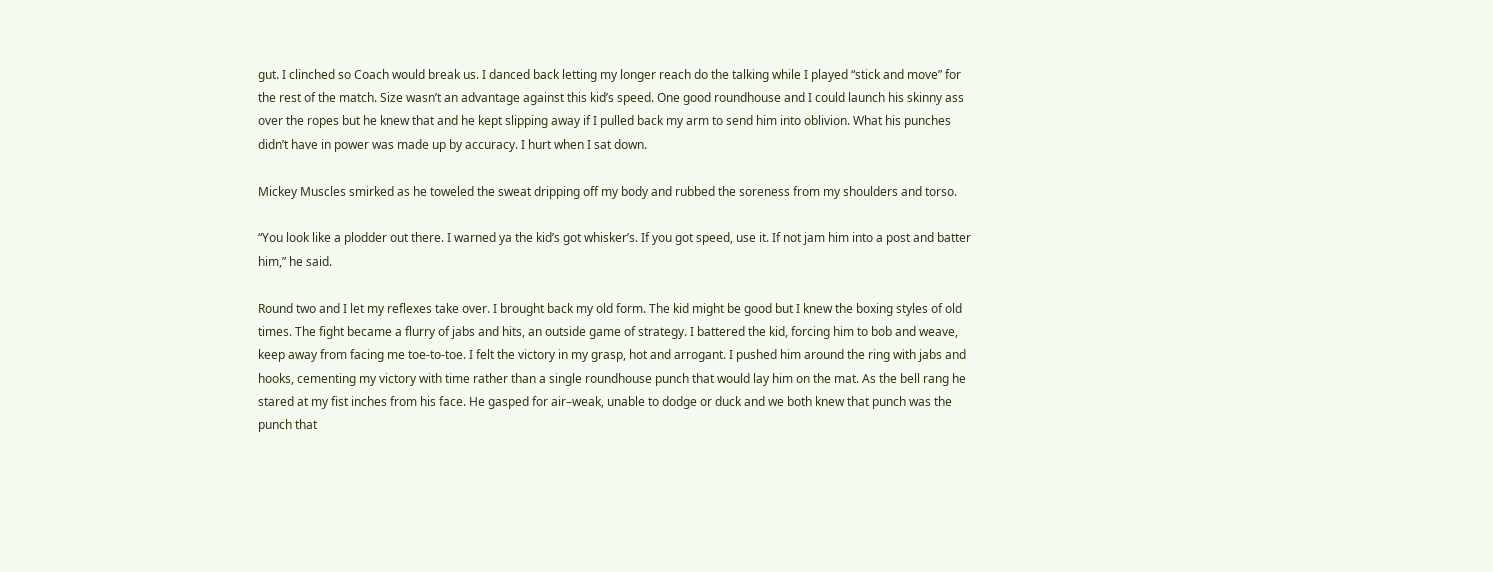gut. I clinched so Coach would break us. I danced back letting my longer reach do the talking while I played “stick and move” for the rest of the match. Size wasn’t an advantage against this kid’s speed. One good roundhouse and I could launch his skinny ass over the ropes but he knew that and he kept slipping away if I pulled back my arm to send him into oblivion. What his punches didn’t have in power was made up by accuracy. I hurt when I sat down.

Mickey Muscles smirked as he toweled the sweat dripping off my body and rubbed the soreness from my shoulders and torso.

“You look like a plodder out there. I warned ya the kid’s got whisker’s. If you got speed, use it. If not jam him into a post and batter him,” he said.

Round two and I let my reflexes take over. I brought back my old form. The kid might be good but I knew the boxing styles of old times. The fight became a flurry of jabs and hits, an outside game of strategy. I battered the kid, forcing him to bob and weave, keep away from facing me toe-to-toe. I felt the victory in my grasp, hot and arrogant. I pushed him around the ring with jabs and hooks, cementing my victory with time rather than a single roundhouse punch that would lay him on the mat. As the bell rang he stared at my fist inches from his face. He gasped for air–weak, unable to dodge or duck and we both knew that punch was the punch that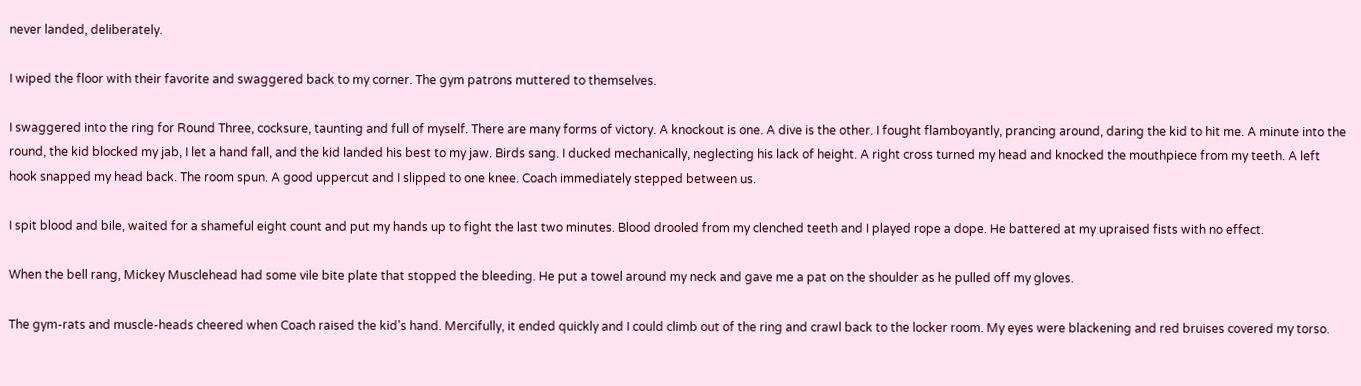never landed, deliberately.

I wiped the floor with their favorite and swaggered back to my corner. The gym patrons muttered to themselves.

I swaggered into the ring for Round Three, cocksure, taunting and full of myself. There are many forms of victory. A knockout is one. A dive is the other. I fought flamboyantly, prancing around, daring the kid to hit me. A minute into the round, the kid blocked my jab, I let a hand fall, and the kid landed his best to my jaw. Birds sang. I ducked mechanically, neglecting his lack of height. A right cross turned my head and knocked the mouthpiece from my teeth. A left hook snapped my head back. The room spun. A good uppercut and I slipped to one knee. Coach immediately stepped between us.

I spit blood and bile, waited for a shameful eight count and put my hands up to fight the last two minutes. Blood drooled from my clenched teeth and I played rope a dope. He battered at my upraised fists with no effect.

When the bell rang, Mickey Musclehead had some vile bite plate that stopped the bleeding. He put a towel around my neck and gave me a pat on the shoulder as he pulled off my gloves.

The gym-rats and muscle-heads cheered when Coach raised the kid’s hand. Mercifully, it ended quickly and I could climb out of the ring and crawl back to the locker room. My eyes were blackening and red bruises covered my torso.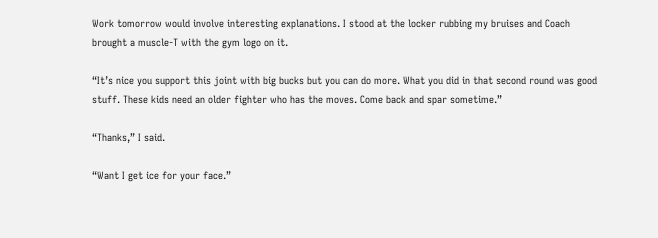Work tomorrow would involve interesting explanations. I stood at the locker rubbing my bruises and Coach brought a muscle-T with the gym logo on it.

“It’s nice you support this joint with big bucks but you can do more. What you did in that second round was good stuff. These kids need an older fighter who has the moves. Come back and spar sometime.”

“Thanks,” I said.

“Want I get ice for your face.”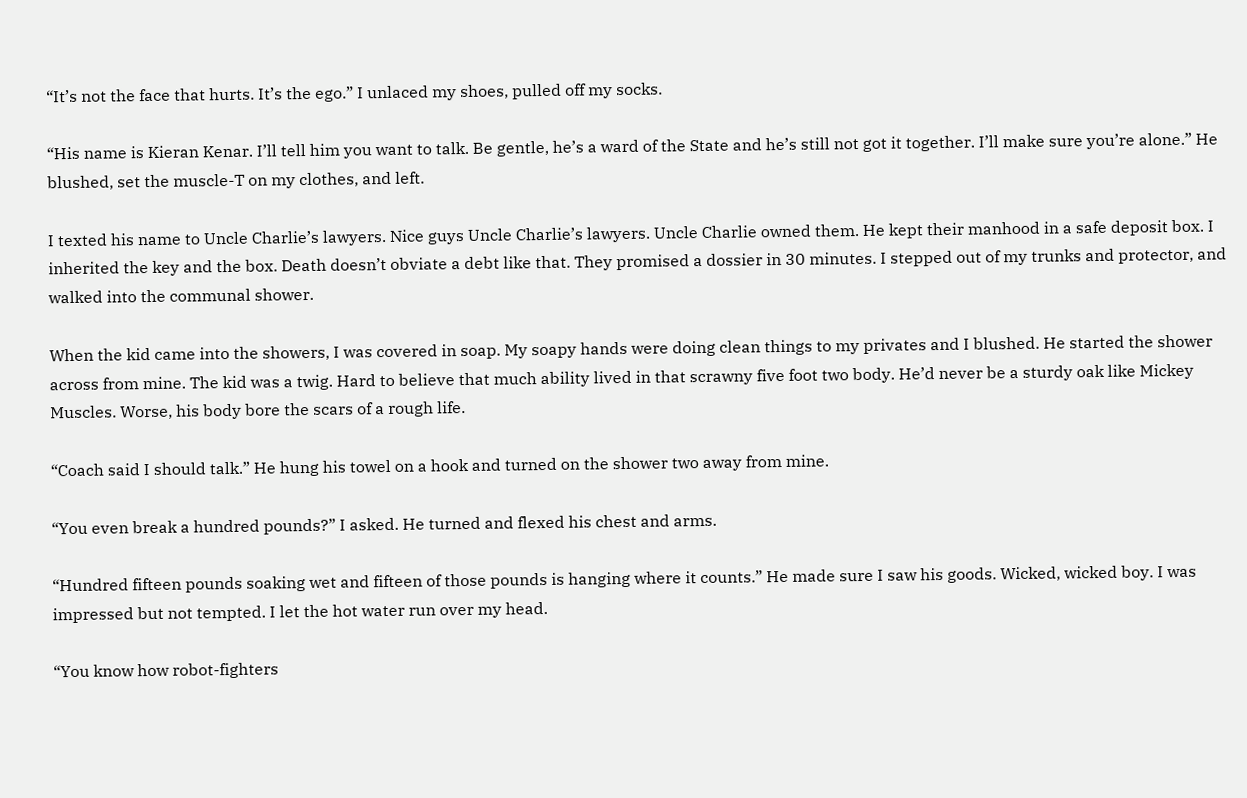“It’s not the face that hurts. It’s the ego.” I unlaced my shoes, pulled off my socks.

“His name is Kieran Kenar. I’ll tell him you want to talk. Be gentle, he’s a ward of the State and he’s still not got it together. I’ll make sure you’re alone.” He blushed, set the muscle-T on my clothes, and left.

I texted his name to Uncle Charlie’s lawyers. Nice guys Uncle Charlie’s lawyers. Uncle Charlie owned them. He kept their manhood in a safe deposit box. I inherited the key and the box. Death doesn’t obviate a debt like that. They promised a dossier in 30 minutes. I stepped out of my trunks and protector, and walked into the communal shower.

When the kid came into the showers, I was covered in soap. My soapy hands were doing clean things to my privates and I blushed. He started the shower across from mine. The kid was a twig. Hard to believe that much ability lived in that scrawny five foot two body. He’d never be a sturdy oak like Mickey Muscles. Worse, his body bore the scars of a rough life.

“Coach said I should talk.” He hung his towel on a hook and turned on the shower two away from mine.

“You even break a hundred pounds?” I asked. He turned and flexed his chest and arms.

“Hundred fifteen pounds soaking wet and fifteen of those pounds is hanging where it counts.” He made sure I saw his goods. Wicked, wicked boy. I was impressed but not tempted. I let the hot water run over my head.

“You know how robot-fighters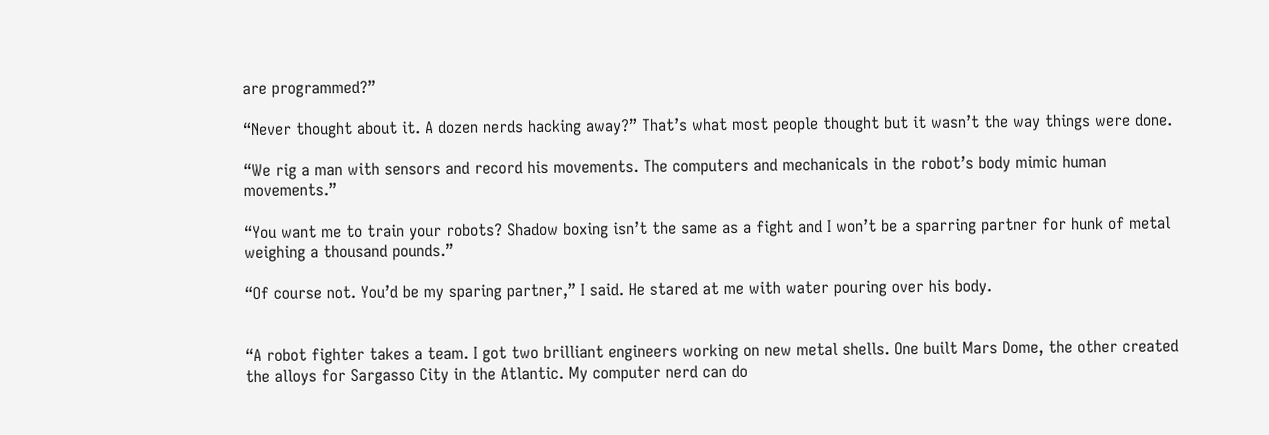are programmed?”

“Never thought about it. A dozen nerds hacking away?” That’s what most people thought but it wasn’t the way things were done.

“We rig a man with sensors and record his movements. The computers and mechanicals in the robot’s body mimic human movements.”

“You want me to train your robots? Shadow boxing isn’t the same as a fight and I won’t be a sparring partner for hunk of metal weighing a thousand pounds.”

“Of course not. You’d be my sparing partner,” I said. He stared at me with water pouring over his body.


“A robot fighter takes a team. I got two brilliant engineers working on new metal shells. One built Mars Dome, the other created the alloys for Sargasso City in the Atlantic. My computer nerd can do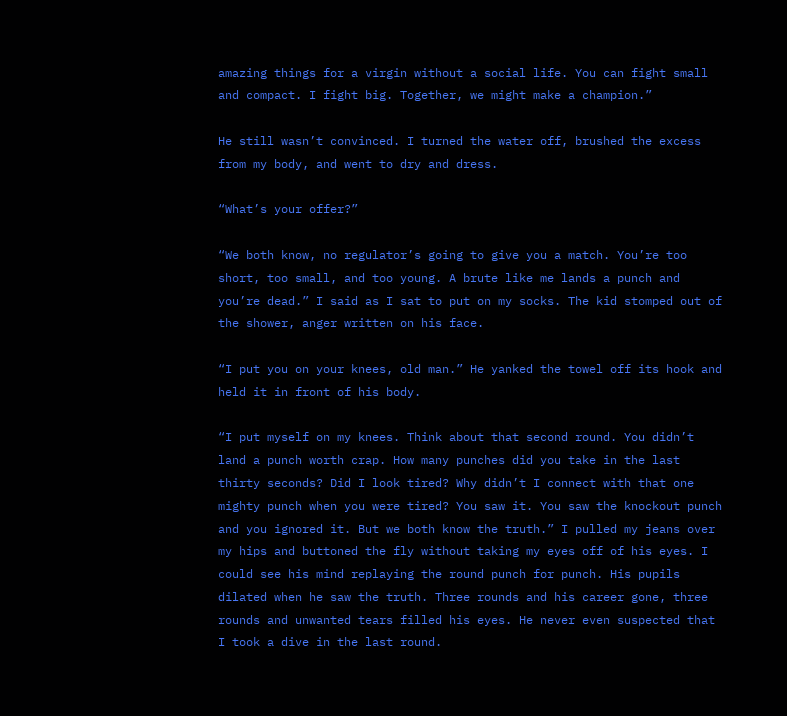amazing things for a virgin without a social life. You can fight small and compact. I fight big. Together, we might make a champion.”

He still wasn’t convinced. I turned the water off, brushed the excess from my body, and went to dry and dress.

“What’s your offer?”

“We both know, no regulator’s going to give you a match. You’re too short, too small, and too young. A brute like me lands a punch and you’re dead.” I said as I sat to put on my socks. The kid stomped out of the shower, anger written on his face.

“I put you on your knees, old man.” He yanked the towel off its hook and held it in front of his body.

“I put myself on my knees. Think about that second round. You didn’t land a punch worth crap. How many punches did you take in the last thirty seconds? Did I look tired? Why didn’t I connect with that one mighty punch when you were tired? You saw it. You saw the knockout punch and you ignored it. But we both know the truth.” I pulled my jeans over my hips and buttoned the fly without taking my eyes off of his eyes. I could see his mind replaying the round punch for punch. His pupils dilated when he saw the truth. Three rounds and his career gone, three rounds and unwanted tears filled his eyes. He never even suspected that I took a dive in the last round.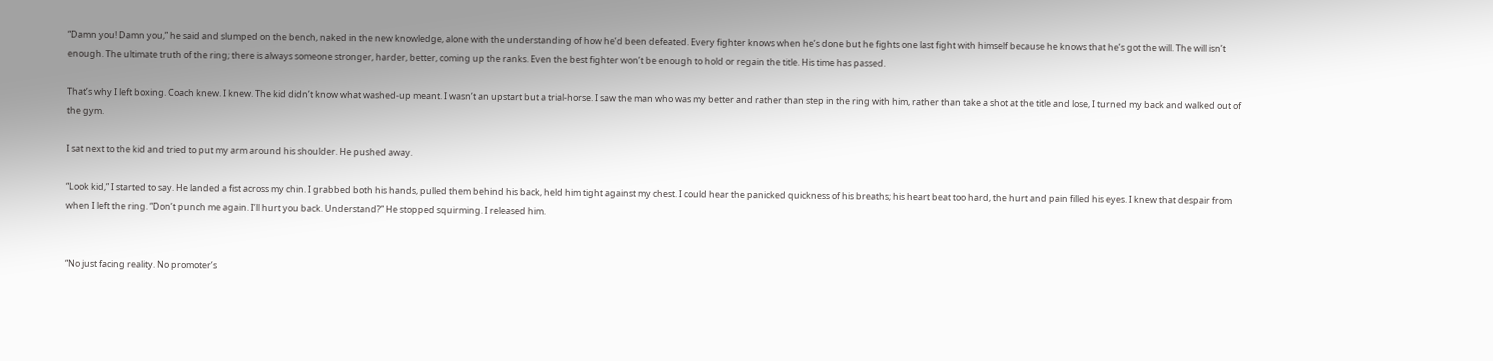“Damn you! Damn you,” he said and slumped on the bench, naked in the new knowledge, alone with the understanding of how he’d been defeated. Every fighter knows when he’s done but he fights one last fight with himself because he knows that he’s got the will. The will isn’t enough. The ultimate truth of the ring; there is always someone stronger, harder, better, coming up the ranks. Even the best fighter won’t be enough to hold or regain the title. His time has passed.

That’s why I left boxing. Coach knew. I knew. The kid didn’t know what washed-up meant. I wasn’t an upstart but a trial-horse. I saw the man who was my better and rather than step in the ring with him, rather than take a shot at the title and lose, I turned my back and walked out of the gym.

I sat next to the kid and tried to put my arm around his shoulder. He pushed away.

“Look kid,” I started to say. He landed a fist across my chin. I grabbed both his hands, pulled them behind his back, held him tight against my chest. I could hear the panicked quickness of his breaths; his heart beat too hard, the hurt and pain filled his eyes. I knew that despair from when I left the ring. “Don’t punch me again. I’ll hurt you back. Understand?” He stopped squirming. I released him.


“No just facing reality. No promoter’s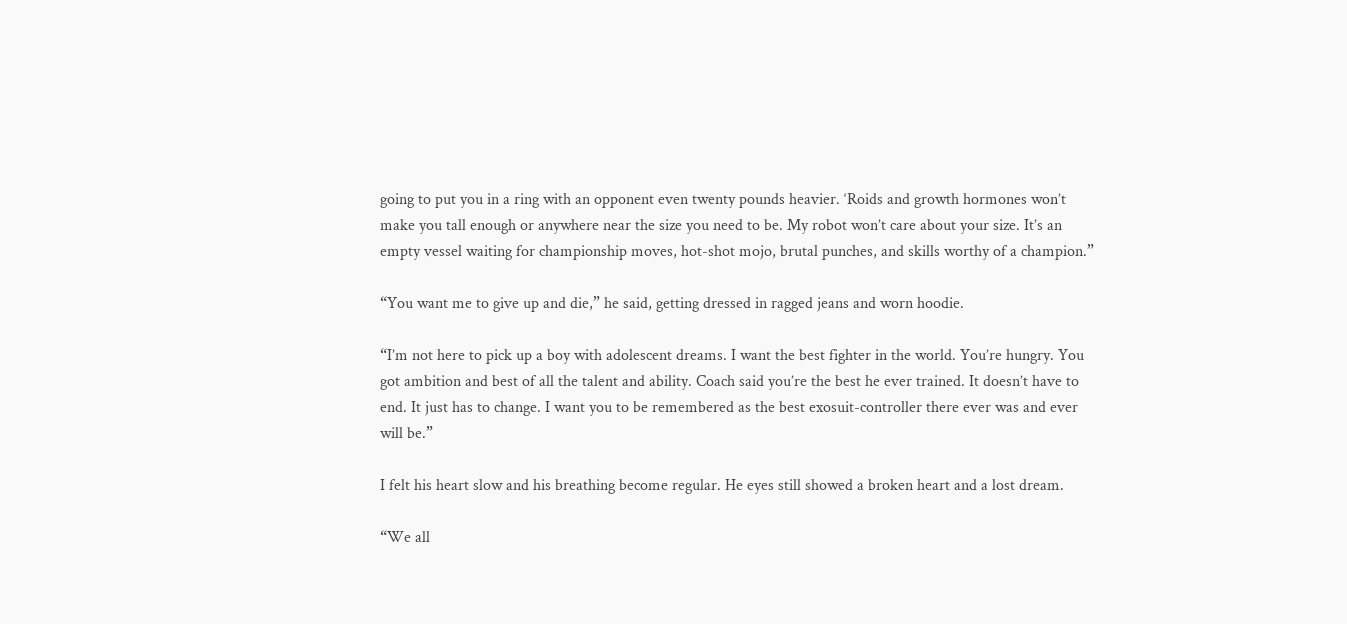going to put you in a ring with an opponent even twenty pounds heavier. ‘Roids and growth hormones won’t make you tall enough or anywhere near the size you need to be. My robot won’t care about your size. It’s an empty vessel waiting for championship moves, hot-shot mojo, brutal punches, and skills worthy of a champion.”

“You want me to give up and die,” he said, getting dressed in ragged jeans and worn hoodie.

“I’m not here to pick up a boy with adolescent dreams. I want the best fighter in the world. You’re hungry. You got ambition and best of all the talent and ability. Coach said you’re the best he ever trained. It doesn’t have to end. It just has to change. I want you to be remembered as the best exosuit-controller there ever was and ever will be.”

I felt his heart slow and his breathing become regular. He eyes still showed a broken heart and a lost dream.

“We all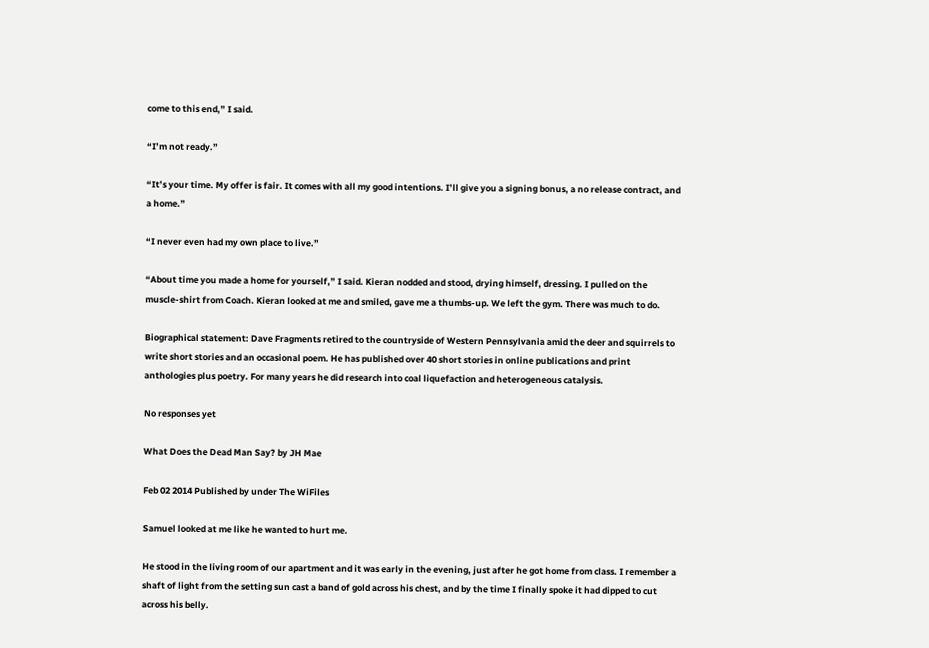come to this end,” I said.

“I’m not ready.”

“It’s your time. My offer is fair. It comes with all my good intentions. I’ll give you a signing bonus, a no release contract, and a home.”

“I never even had my own place to live.”

“About time you made a home for yourself,” I said. Kieran nodded and stood, drying himself, dressing. I pulled on the muscle-shirt from Coach. Kieran looked at me and smiled, gave me a thumbs-up. We left the gym. There was much to do.

Biographical statement: Dave Fragments retired to the countryside of Western Pennsylvania amid the deer and squirrels to write short stories and an occasional poem. He has published over 40 short stories in online publications and print anthologies plus poetry. For many years he did research into coal liquefaction and heterogeneous catalysis.

No responses yet

What Does the Dead Man Say? by JH Mae

Feb 02 2014 Published by under The WiFiles

Samuel looked at me like he wanted to hurt me.

He stood in the living room of our apartment and it was early in the evening, just after he got home from class. I remember a shaft of light from the setting sun cast a band of gold across his chest, and by the time I finally spoke it had dipped to cut across his belly.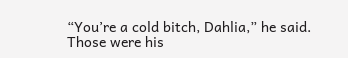“You’re a cold bitch, Dahlia,” he said. Those were his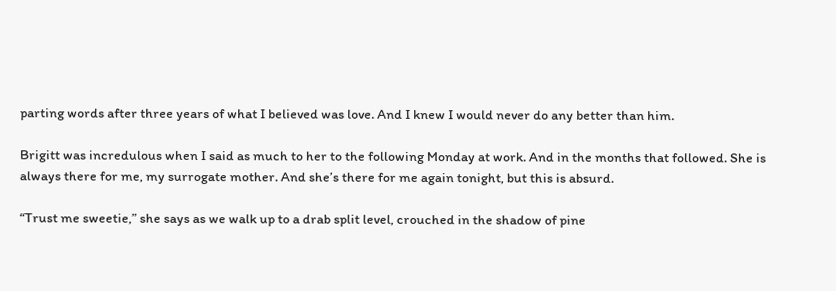parting words after three years of what I believed was love. And I knew I would never do any better than him.

Brigitt was incredulous when I said as much to her to the following Monday at work. And in the months that followed. She is always there for me, my surrogate mother. And she’s there for me again tonight, but this is absurd.

“Trust me sweetie,” she says as we walk up to a drab split level, crouched in the shadow of pine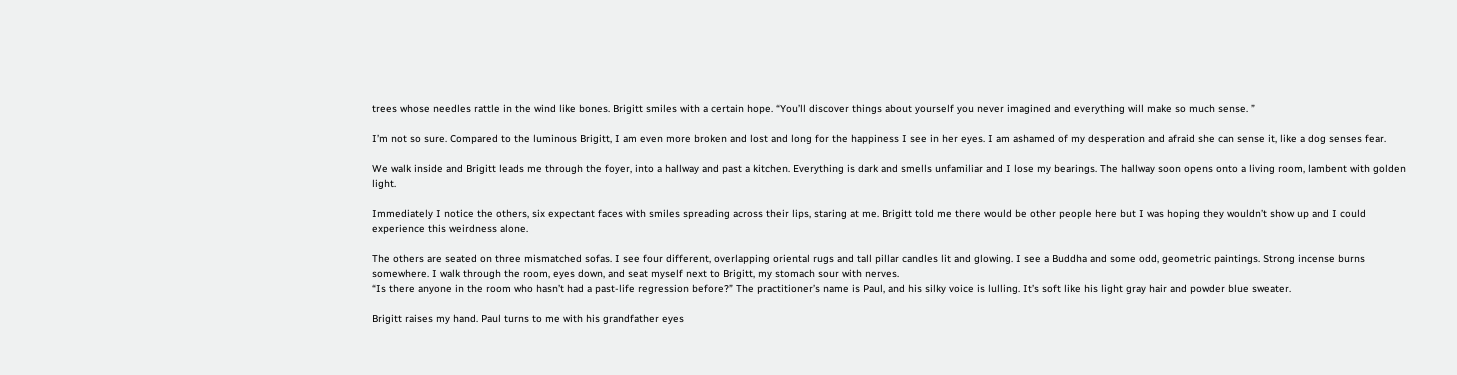trees whose needles rattle in the wind like bones. Brigitt smiles with a certain hope. “You’ll discover things about yourself you never imagined and everything will make so much sense. ”

I’m not so sure. Compared to the luminous Brigitt, I am even more broken and lost and long for the happiness I see in her eyes. I am ashamed of my desperation and afraid she can sense it, like a dog senses fear.

We walk inside and Brigitt leads me through the foyer, into a hallway and past a kitchen. Everything is dark and smells unfamiliar and I lose my bearings. The hallway soon opens onto a living room, lambent with golden light.

Immediately I notice the others, six expectant faces with smiles spreading across their lips, staring at me. Brigitt told me there would be other people here but I was hoping they wouldn’t show up and I could experience this weirdness alone.

The others are seated on three mismatched sofas. I see four different, overlapping oriental rugs and tall pillar candles lit and glowing. I see a Buddha and some odd, geometric paintings. Strong incense burns somewhere. I walk through the room, eyes down, and seat myself next to Brigitt, my stomach sour with nerves.
“Is there anyone in the room who hasn’t had a past-life regression before?” The practitioner’s name is Paul, and his silky voice is lulling. It’s soft like his light gray hair and powder blue sweater.

Brigitt raises my hand. Paul turns to me with his grandfather eyes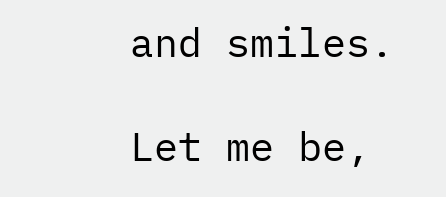and smiles.

Let me be,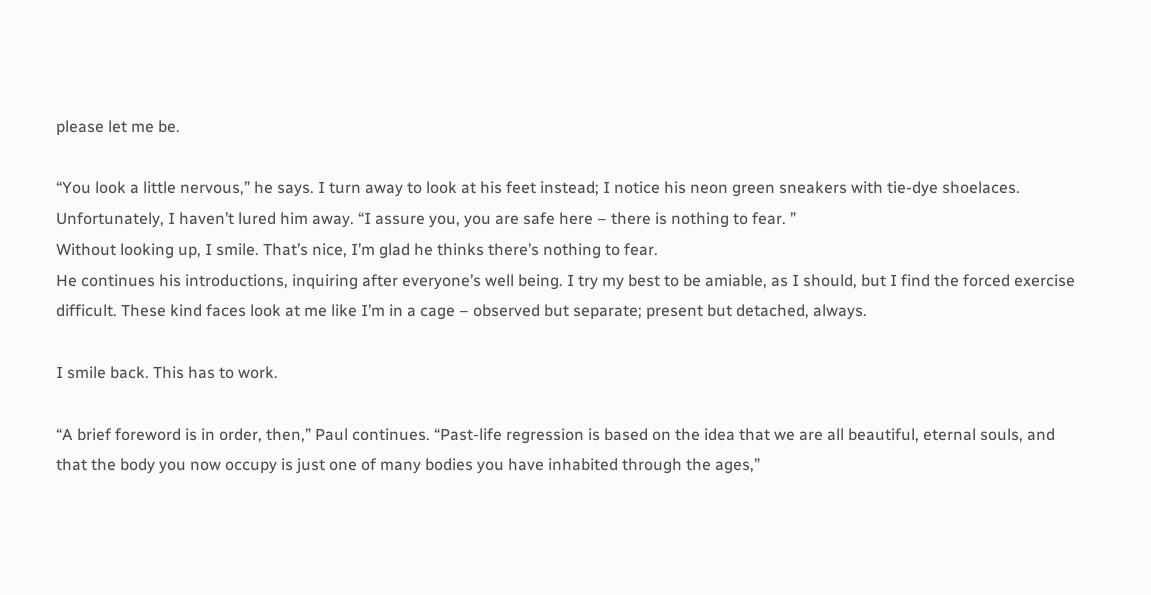please let me be.

“You look a little nervous,” he says. I turn away to look at his feet instead; I notice his neon green sneakers with tie-dye shoelaces. Unfortunately, I haven’t lured him away. “I assure you, you are safe here – there is nothing to fear. ”
Without looking up, I smile. That’s nice, I’m glad he thinks there’s nothing to fear.
He continues his introductions, inquiring after everyone’s well being. I try my best to be amiable, as I should, but I find the forced exercise difficult. These kind faces look at me like I’m in a cage – observed but separate; present but detached, always.

I smile back. This has to work.

“A brief foreword is in order, then,” Paul continues. “Past-life regression is based on the idea that we are all beautiful, eternal souls, and that the body you now occupy is just one of many bodies you have inhabited through the ages,”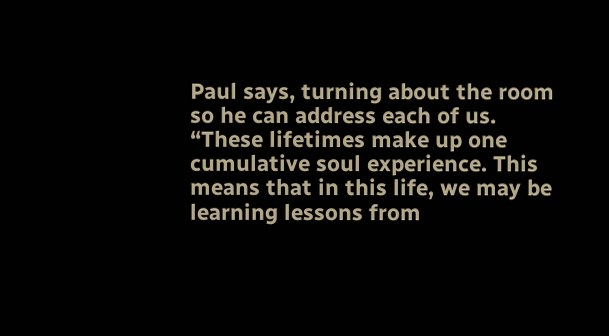Paul says, turning about the room so he can address each of us. “These lifetimes make up one cumulative soul experience. This means that in this life, we may be learning lessons from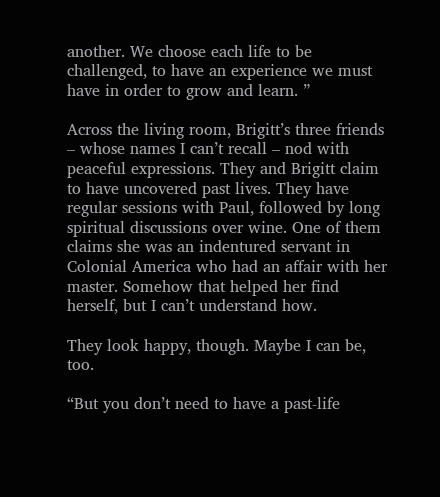another. We choose each life to be challenged, to have an experience we must have in order to grow and learn. ”

Across the living room, Brigitt’s three friends – whose names I can’t recall – nod with peaceful expressions. They and Brigitt claim to have uncovered past lives. They have regular sessions with Paul, followed by long spiritual discussions over wine. One of them claims she was an indentured servant in Colonial America who had an affair with her master. Somehow that helped her find herself, but I can’t understand how.

They look happy, though. Maybe I can be, too.

“But you don’t need to have a past-life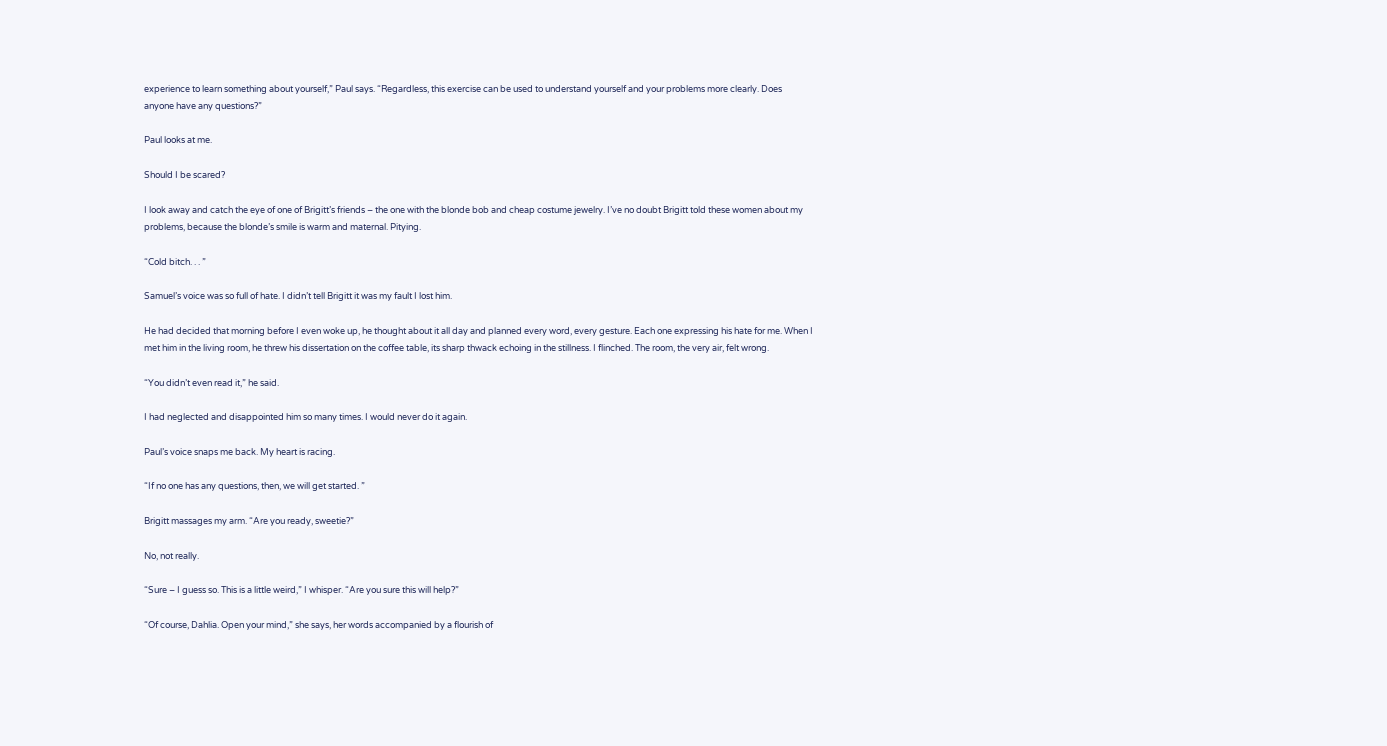experience to learn something about yourself,” Paul says. “Regardless, this exercise can be used to understand yourself and your problems more clearly. Does anyone have any questions?”

Paul looks at me.

Should I be scared?

I look away and catch the eye of one of Brigitt’s friends – the one with the blonde bob and cheap costume jewelry. I’ve no doubt Brigitt told these women about my problems, because the blonde’s smile is warm and maternal. Pitying.

“Cold bitch. . . ”

Samuel’s voice was so full of hate. I didn’t tell Brigitt it was my fault I lost him.

He had decided that morning before I even woke up, he thought about it all day and planned every word, every gesture. Each one expressing his hate for me. When I met him in the living room, he threw his dissertation on the coffee table, its sharp thwack echoing in the stillness. I flinched. The room, the very air, felt wrong.

“You didn’t even read it,” he said.

I had neglected and disappointed him so many times. I would never do it again.

Paul’s voice snaps me back. My heart is racing.

“If no one has any questions, then, we will get started. ”

Brigitt massages my arm. “Are you ready, sweetie?”

No, not really.

“Sure – I guess so. This is a little weird,” I whisper. “Are you sure this will help?”

“Of course, Dahlia. Open your mind,” she says, her words accompanied by a flourish of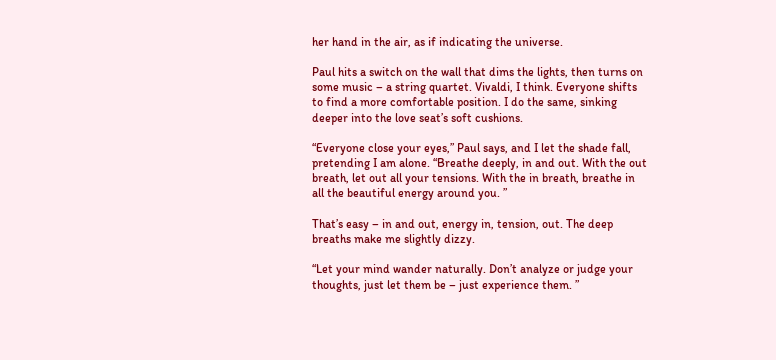her hand in the air, as if indicating the universe.

Paul hits a switch on the wall that dims the lights, then turns on some music – a string quartet. Vivaldi, I think. Everyone shifts to find a more comfortable position. I do the same, sinking deeper into the love seat’s soft cushions.

“Everyone close your eyes,” Paul says, and I let the shade fall, pretending I am alone. “Breathe deeply, in and out. With the out breath, let out all your tensions. With the in breath, breathe in all the beautiful energy around you. ”

That’s easy – in and out, energy in, tension, out. The deep breaths make me slightly dizzy.

“Let your mind wander naturally. Don’t analyze or judge your thoughts, just let them be – just experience them. ”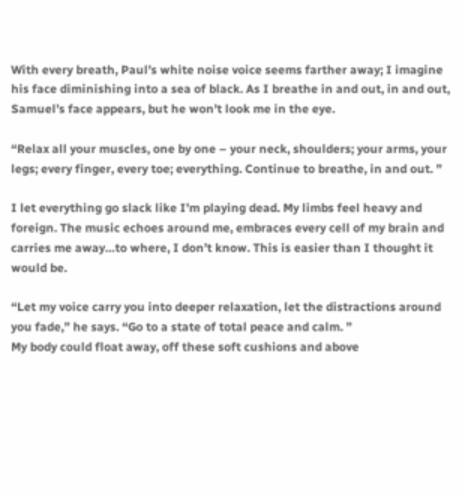With every breath, Paul’s white noise voice seems farther away; I imagine his face diminishing into a sea of black. As I breathe in and out, in and out, Samuel’s face appears, but he won’t look me in the eye.

“Relax all your muscles, one by one – your neck, shoulders; your arms, your legs; every finger, every toe; everything. Continue to breathe, in and out. ”

I let everything go slack like I’m playing dead. My limbs feel heavy and foreign. The music echoes around me, embraces every cell of my brain and carries me away…to where, I don’t know. This is easier than I thought it would be.

“Let my voice carry you into deeper relaxation, let the distractions around you fade,” he says. “Go to a state of total peace and calm. ”
My body could float away, off these soft cushions and above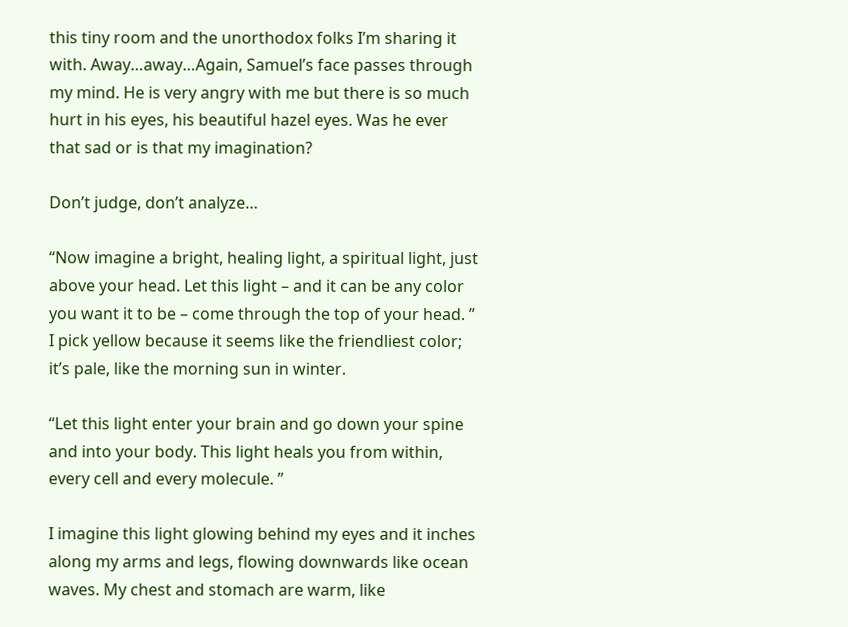this tiny room and the unorthodox folks I’m sharing it with. Away…away…Again, Samuel’s face passes through my mind. He is very angry with me but there is so much hurt in his eyes, his beautiful hazel eyes. Was he ever that sad or is that my imagination?

Don’t judge, don’t analyze…

“Now imagine a bright, healing light, a spiritual light, just above your head. Let this light – and it can be any color you want it to be – come through the top of your head. ”
I pick yellow because it seems like the friendliest color; it’s pale, like the morning sun in winter.

“Let this light enter your brain and go down your spine and into your body. This light heals you from within, every cell and every molecule. ”

I imagine this light glowing behind my eyes and it inches along my arms and legs, flowing downwards like ocean waves. My chest and stomach are warm, like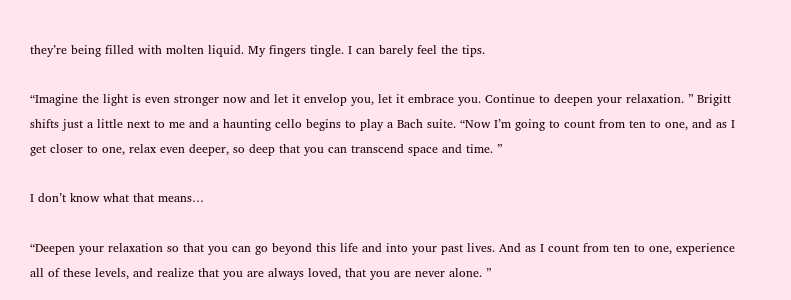they’re being filled with molten liquid. My fingers tingle. I can barely feel the tips.

“Imagine the light is even stronger now and let it envelop you, let it embrace you. Continue to deepen your relaxation. ” Brigitt shifts just a little next to me and a haunting cello begins to play a Bach suite. “Now I’m going to count from ten to one, and as I get closer to one, relax even deeper, so deep that you can transcend space and time. ”

I don’t know what that means…

“Deepen your relaxation so that you can go beyond this life and into your past lives. And as I count from ten to one, experience all of these levels, and realize that you are always loved, that you are never alone. ”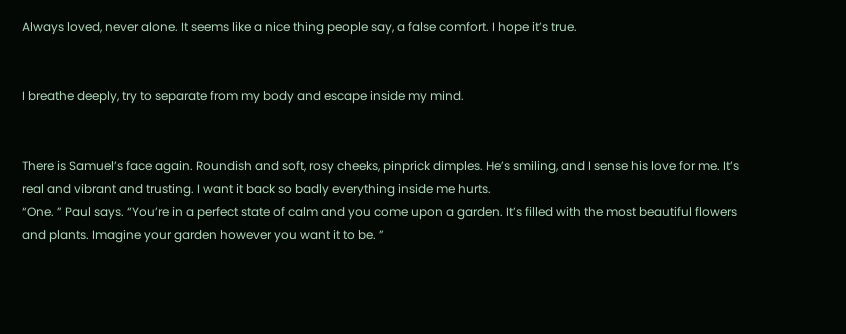Always loved, never alone. It seems like a nice thing people say, a false comfort. I hope it’s true.


I breathe deeply, try to separate from my body and escape inside my mind.


There is Samuel’s face again. Roundish and soft, rosy cheeks, pinprick dimples. He’s smiling, and I sense his love for me. It’s real and vibrant and trusting. I want it back so badly everything inside me hurts.
“One. ” Paul says. “You’re in a perfect state of calm and you come upon a garden. It’s filled with the most beautiful flowers and plants. Imagine your garden however you want it to be. ”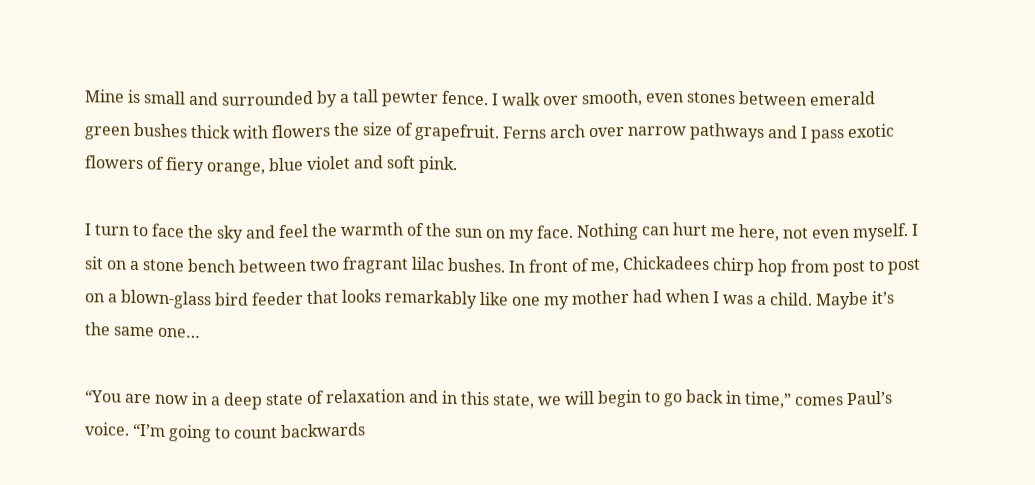Mine is small and surrounded by a tall pewter fence. I walk over smooth, even stones between emerald green bushes thick with flowers the size of grapefruit. Ferns arch over narrow pathways and I pass exotic flowers of fiery orange, blue violet and soft pink.

I turn to face the sky and feel the warmth of the sun on my face. Nothing can hurt me here, not even myself. I sit on a stone bench between two fragrant lilac bushes. In front of me, Chickadees chirp hop from post to post on a blown-glass bird feeder that looks remarkably like one my mother had when I was a child. Maybe it’s the same one…

“You are now in a deep state of relaxation and in this state, we will begin to go back in time,” comes Paul’s voice. “I’m going to count backwards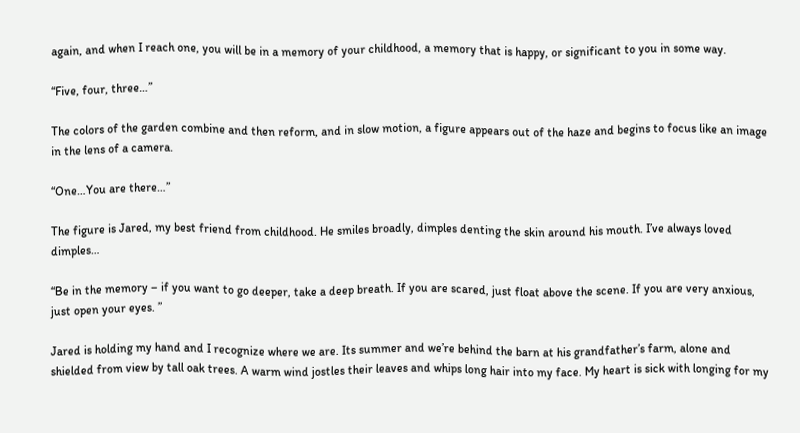again, and when I reach one, you will be in a memory of your childhood, a memory that is happy, or significant to you in some way.

“Five, four, three…”

The colors of the garden combine and then reform, and in slow motion, a figure appears out of the haze and begins to focus like an image in the lens of a camera.

“One…You are there…”

The figure is Jared, my best friend from childhood. He smiles broadly, dimples denting the skin around his mouth. I’ve always loved dimples…

“Be in the memory – if you want to go deeper, take a deep breath. If you are scared, just float above the scene. If you are very anxious, just open your eyes. ”

Jared is holding my hand and I recognize where we are. Its summer and we’re behind the barn at his grandfather’s farm, alone and shielded from view by tall oak trees. A warm wind jostles their leaves and whips long hair into my face. My heart is sick with longing for my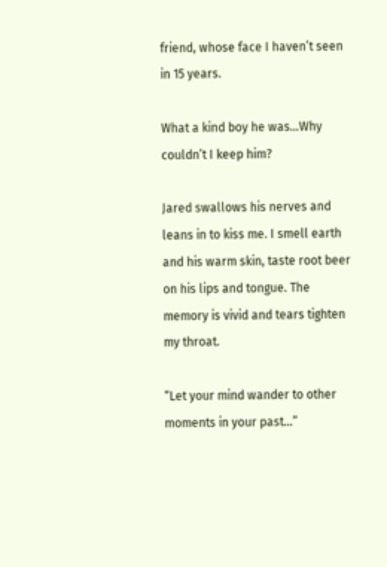friend, whose face I haven’t seen in 15 years.

What a kind boy he was…Why couldn’t I keep him?

Jared swallows his nerves and leans in to kiss me. I smell earth and his warm skin, taste root beer on his lips and tongue. The memory is vivid and tears tighten my throat.

“Let your mind wander to other moments in your past…”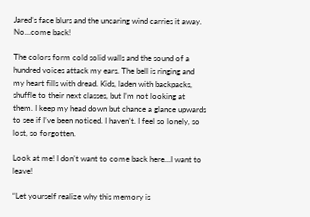Jared’s face blurs and the uncaring wind carries it away.
No…come back!

The colors form cold solid walls and the sound of a hundred voices attack my ears. The bell is ringing and my heart fills with dread. Kids, laden with backpacks, shuffle to their next classes, but I’m not looking at them. I keep my head down but chance a glance upwards to see if I’ve been noticed. I haven’t. I feel so lonely, so lost, so forgotten.

Look at me! I don’t want to come back here…I want to leave!

“Let yourself realize why this memory is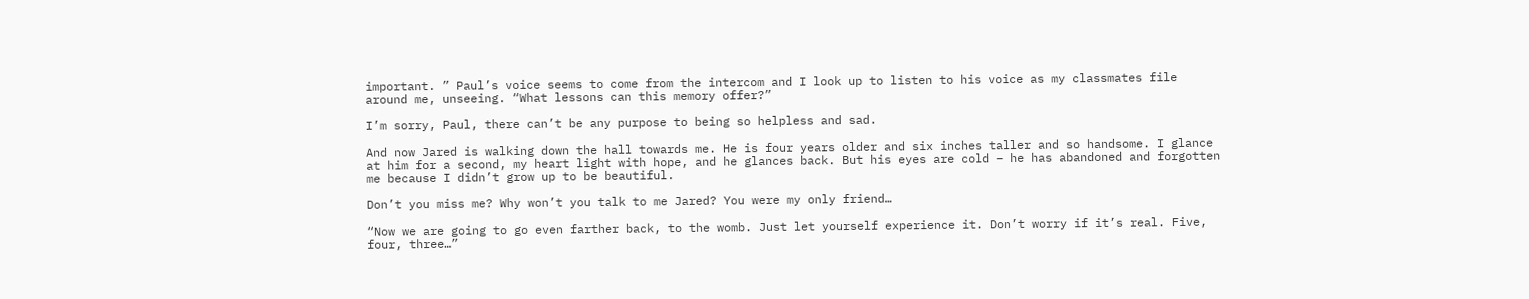important. ” Paul’s voice seems to come from the intercom and I look up to listen to his voice as my classmates file around me, unseeing. “What lessons can this memory offer?”

I’m sorry, Paul, there can’t be any purpose to being so helpless and sad.

And now Jared is walking down the hall towards me. He is four years older and six inches taller and so handsome. I glance at him for a second, my heart light with hope, and he glances back. But his eyes are cold – he has abandoned and forgotten me because I didn’t grow up to be beautiful.

Don’t you miss me? Why won’t you talk to me Jared? You were my only friend…

“Now we are going to go even farther back, to the womb. Just let yourself experience it. Don’t worry if it’s real. Five, four, three…”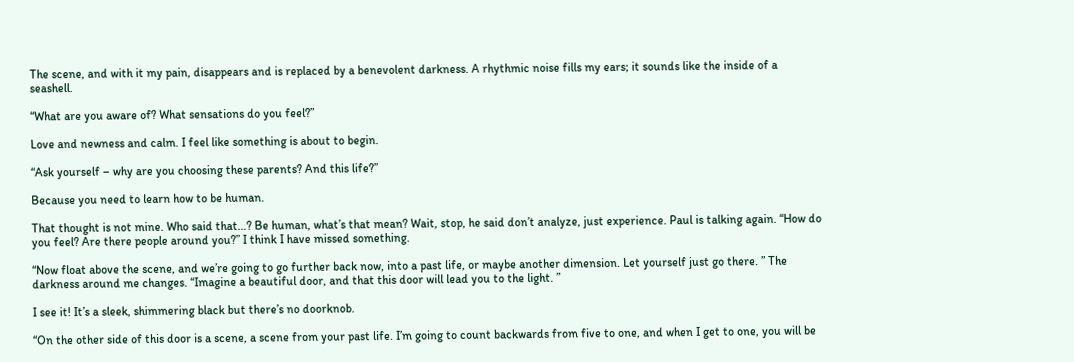The scene, and with it my pain, disappears and is replaced by a benevolent darkness. A rhythmic noise fills my ears; it sounds like the inside of a seashell.

“What are you aware of? What sensations do you feel?”

Love and newness and calm. I feel like something is about to begin.

“Ask yourself – why are you choosing these parents? And this life?”

Because you need to learn how to be human.

That thought is not mine. Who said that…? Be human, what’s that mean? Wait, stop, he said don’t analyze, just experience. Paul is talking again. “How do you feel? Are there people around you?” I think I have missed something.

“Now float above the scene, and we’re going to go further back now, into a past life, or maybe another dimension. Let yourself just go there. ” The darkness around me changes. “Imagine a beautiful door, and that this door will lead you to the light. ”

I see it! It’s a sleek, shimmering black but there’s no doorknob.

“On the other side of this door is a scene, a scene from your past life. I’m going to count backwards from five to one, and when I get to one, you will be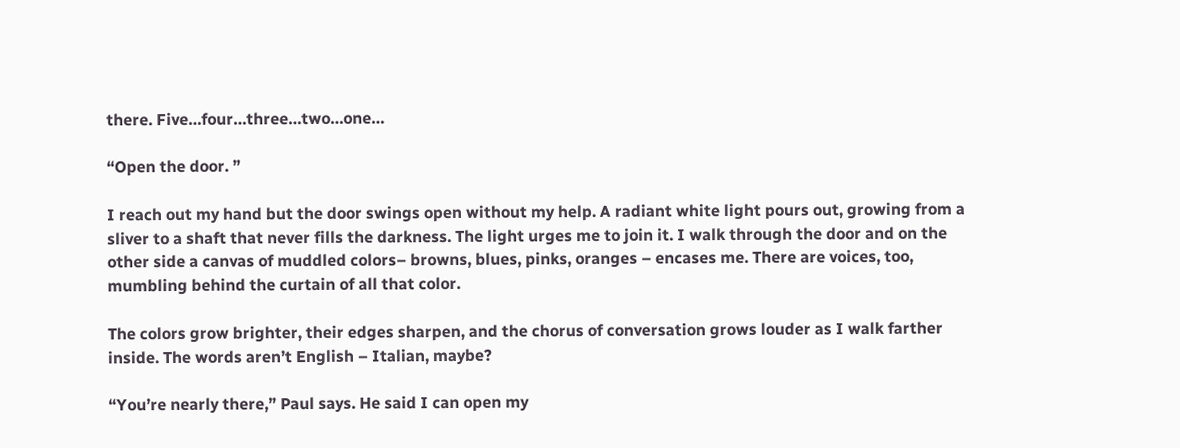there. Five…four…three…two…one…

“Open the door. ”

I reach out my hand but the door swings open without my help. A radiant white light pours out, growing from a sliver to a shaft that never fills the darkness. The light urges me to join it. I walk through the door and on the other side a canvas of muddled colors– browns, blues, pinks, oranges – encases me. There are voices, too, mumbling behind the curtain of all that color.

The colors grow brighter, their edges sharpen, and the chorus of conversation grows louder as I walk farther inside. The words aren’t English – Italian, maybe?

“You’re nearly there,” Paul says. He said I can open my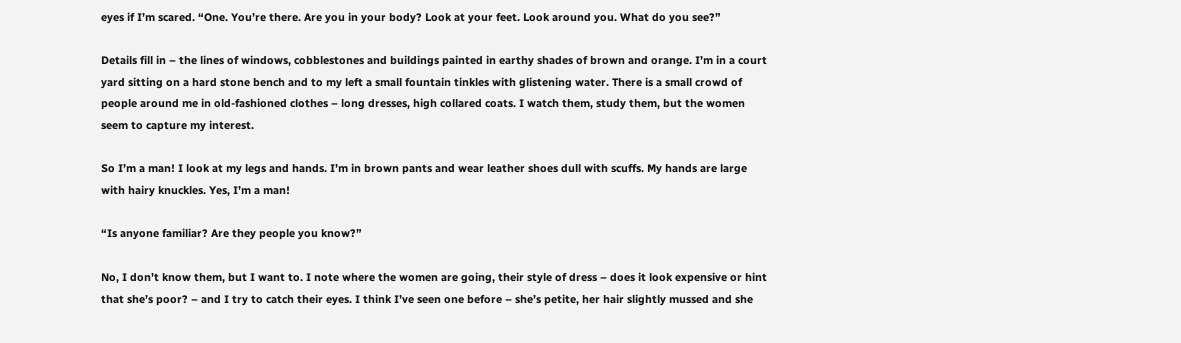eyes if I’m scared. “One. You’re there. Are you in your body? Look at your feet. Look around you. What do you see?”

Details fill in – the lines of windows, cobblestones and buildings painted in earthy shades of brown and orange. I’m in a court yard sitting on a hard stone bench and to my left a small fountain tinkles with glistening water. There is a small crowd of people around me in old-fashioned clothes – long dresses, high collared coats. I watch them, study them, but the women seem to capture my interest.

So I’m a man! I look at my legs and hands. I’m in brown pants and wear leather shoes dull with scuffs. My hands are large with hairy knuckles. Yes, I’m a man!

“Is anyone familiar? Are they people you know?”

No, I don’t know them, but I want to. I note where the women are going, their style of dress – does it look expensive or hint that she’s poor? – and I try to catch their eyes. I think I’ve seen one before – she’s petite, her hair slightly mussed and she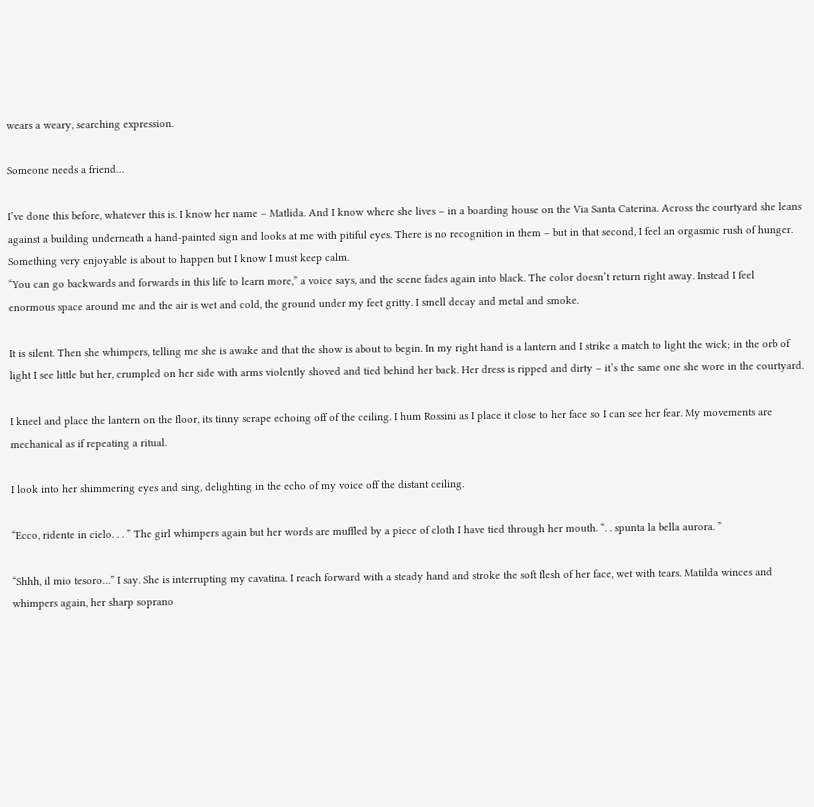wears a weary, searching expression.

Someone needs a friend…

I’ve done this before, whatever this is. I know her name – Matlida. And I know where she lives – in a boarding house on the Via Santa Caterina. Across the courtyard she leans against a building underneath a hand-painted sign and looks at me with pitiful eyes. There is no recognition in them – but in that second, I feel an orgasmic rush of hunger. Something very enjoyable is about to happen but I know I must keep calm.
“You can go backwards and forwards in this life to learn more,” a voice says, and the scene fades again into black. The color doesn’t return right away. Instead I feel enormous space around me and the air is wet and cold, the ground under my feet gritty. I smell decay and metal and smoke.

It is silent. Then she whimpers, telling me she is awake and that the show is about to begin. In my right hand is a lantern and I strike a match to light the wick; in the orb of light I see little but her, crumpled on her side with arms violently shoved and tied behind her back. Her dress is ripped and dirty – it’s the same one she wore in the courtyard.

I kneel and place the lantern on the floor, its tinny scrape echoing off of the ceiling. I hum Rossini as I place it close to her face so I can see her fear. My movements are mechanical as if repeating a ritual.

I look into her shimmering eyes and sing, delighting in the echo of my voice off the distant ceiling.

“Ecco, ridente in cielo. . . ” The girl whimpers again but her words are muffled by a piece of cloth I have tied through her mouth. “. . spunta la bella aurora. ”

“Shhh, il mio tesoro…” I say. She is interrupting my cavatina. I reach forward with a steady hand and stroke the soft flesh of her face, wet with tears. Matilda winces and whimpers again, her sharp soprano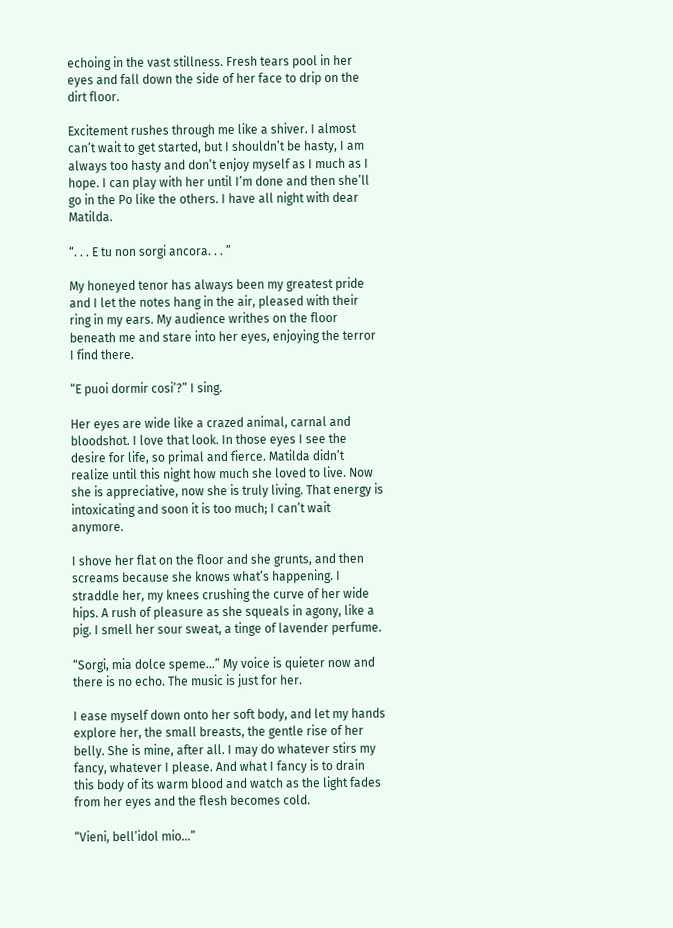echoing in the vast stillness. Fresh tears pool in her eyes and fall down the side of her face to drip on the dirt floor.

Excitement rushes through me like a shiver. I almost can’t wait to get started, but I shouldn’t be hasty, I am always too hasty and don’t enjoy myself as I much as I hope. I can play with her until I’m done and then she’ll go in the Po like the others. I have all night with dear Matilda.

“. . . E tu non sorgi ancora. . . ”

My honeyed tenor has always been my greatest pride and I let the notes hang in the air, pleased with their ring in my ears. My audience writhes on the floor beneath me and stare into her eyes, enjoying the terror I find there.

“E puoi dormir cosi’?” I sing.

Her eyes are wide like a crazed animal, carnal and bloodshot. I love that look. In those eyes I see the desire for life, so primal and fierce. Matilda didn’t realize until this night how much she loved to live. Now she is appreciative, now she is truly living. That energy is intoxicating and soon it is too much; I can’t wait anymore.

I shove her flat on the floor and she grunts, and then screams because she knows what’s happening. I straddle her, my knees crushing the curve of her wide hips. A rush of pleasure as she squeals in agony, like a pig. I smell her sour sweat, a tinge of lavender perfume.

“Sorgi, mia dolce speme…” My voice is quieter now and there is no echo. The music is just for her.

I ease myself down onto her soft body, and let my hands explore her, the small breasts, the gentle rise of her belly. She is mine, after all. I may do whatever stirs my fancy, whatever I please. And what I fancy is to drain this body of its warm blood and watch as the light fades from her eyes and the flesh becomes cold.

“Vieni, bell’idol mio…”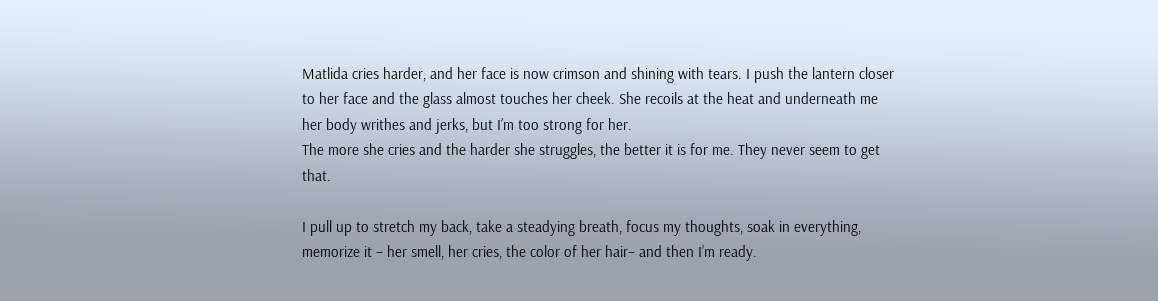Matlida cries harder, and her face is now crimson and shining with tears. I push the lantern closer to her face and the glass almost touches her cheek. She recoils at the heat and underneath me her body writhes and jerks, but I’m too strong for her.
The more she cries and the harder she struggles, the better it is for me. They never seem to get that.

I pull up to stretch my back, take a steadying breath, focus my thoughts, soak in everything, memorize it – her smell, her cries, the color of her hair– and then I’m ready.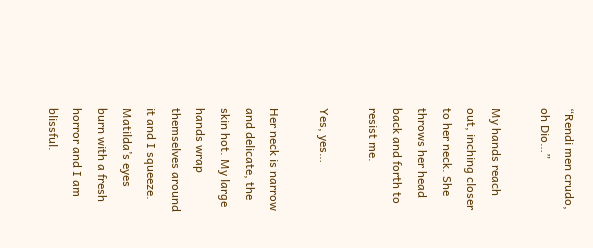“Rendi men crudo, oh Dio…”

My hands reach out, inching closer to her neck. She throws her head back and forth to resist me.

Yes, yes…

Her neck is narrow and delicate, the skin hot. My large hands wrap themselves around it and I squeeze. Matilda’s eyes burn with a fresh horror and I am blissful.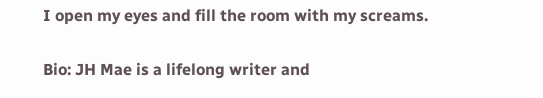I open my eyes and fill the room with my screams.

Bio: JH Mae is a lifelong writer and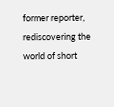former reporter, rediscovering the world of short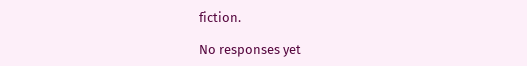fiction.

No responses yet